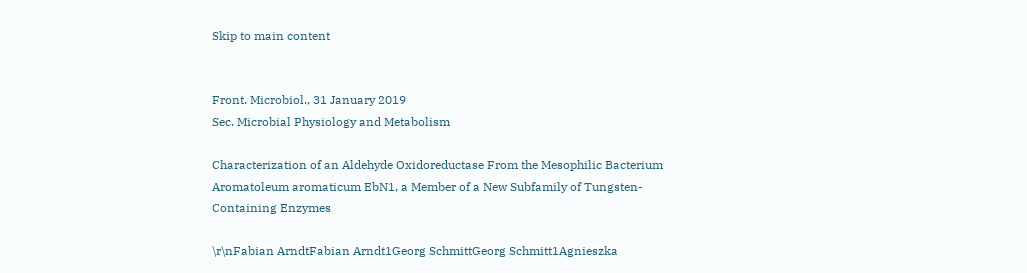Skip to main content


Front. Microbiol., 31 January 2019
Sec. Microbial Physiology and Metabolism

Characterization of an Aldehyde Oxidoreductase From the Mesophilic Bacterium Aromatoleum aromaticum EbN1, a Member of a New Subfamily of Tungsten-Containing Enzymes

\r\nFabian ArndtFabian Arndt1Georg SchmittGeorg Schmitt1Agnieszka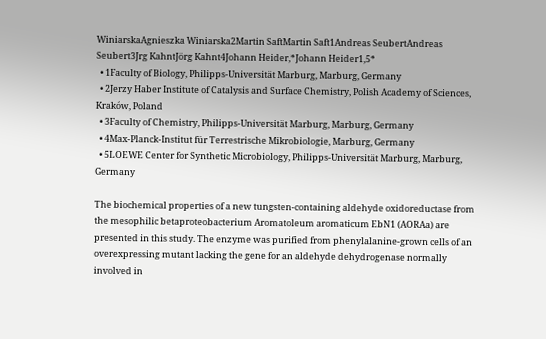WiniarskaAgnieszka Winiarska2Martin SaftMartin Saft1Andreas SeubertAndreas Seubert3Jrg KahntJörg Kahnt4Johann Heider,*Johann Heider1,5*
  • 1Faculty of Biology, Philipps-Universität Marburg, Marburg, Germany
  • 2Jerzy Haber Institute of Catalysis and Surface Chemistry, Polish Academy of Sciences, Kraków, Poland
  • 3Faculty of Chemistry, Philipps-Universität Marburg, Marburg, Germany
  • 4Max-Planck-Institut für Terrestrische Mikrobiologie, Marburg, Germany
  • 5LOEWE Center for Synthetic Microbiology, Philipps-Universität Marburg, Marburg, Germany

The biochemical properties of a new tungsten-containing aldehyde oxidoreductase from the mesophilic betaproteobacterium Aromatoleum aromaticum EbN1 (AORAa) are presented in this study. The enzyme was purified from phenylalanine-grown cells of an overexpressing mutant lacking the gene for an aldehyde dehydrogenase normally involved in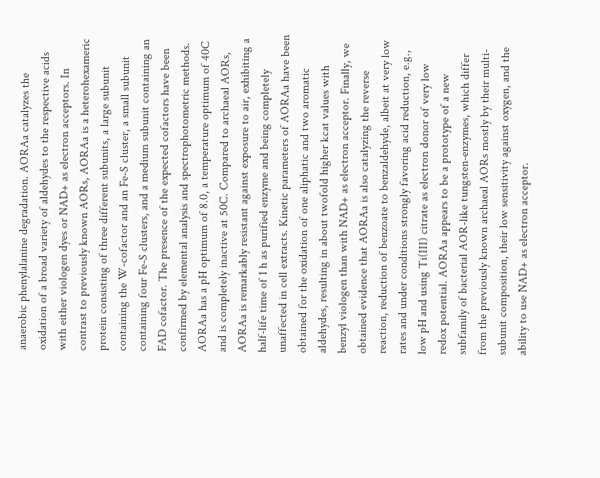anaerobic phenylalanine degradation. AORAa catalyzes the oxidation of a broad variety of aldehydes to the respective acids with either viologen dyes or NAD+ as electron acceptors. In contrast to previously known AORs, AORAa is a heterohexameric protein consisting of three different subunits, a large subunit containing the W-cofactor and an Fe-S cluster, a small subunit containing four Fe-S clusters, and a medium subunit containing an FAD cofactor. The presence of the expected cofactors have been confirmed by elemental analysis and spectrophotometric methods. AORAa has a pH optimum of 8.0, a temperature optimum of 40C and is completely inactive at 50C. Compared to archaeal AORs, AORAa is remarkably resistant against exposure to air, exhibiting a half-life time of 1 h as purified enzyme and being completely unaffected in cell extracts. Kinetic parameters of AORAa have been obtained for the oxidation of one aliphatic and two aromatic aldehydes, resulting in about twofold higher kcat values with benzyl viologen than with NAD+ as electron acceptor. Finally, we obtained evidence that AORAa is also catalyzing the reverse reaction, reduction of benzoate to benzaldehyde, albeit at very low rates and under conditions strongly favoring acid reduction, e.g., low pH and using Ti(III) citrate as electron donor of very low redox potential. AORAa appears to be a prototype of a new subfamily of bacterial AOR-like tungsten-enzymes, which differ from the previously known archaeal AORs mostly by their multi-subunit composition, their low sensitivity against oxygen, and the ability to use NAD+ as electron acceptor.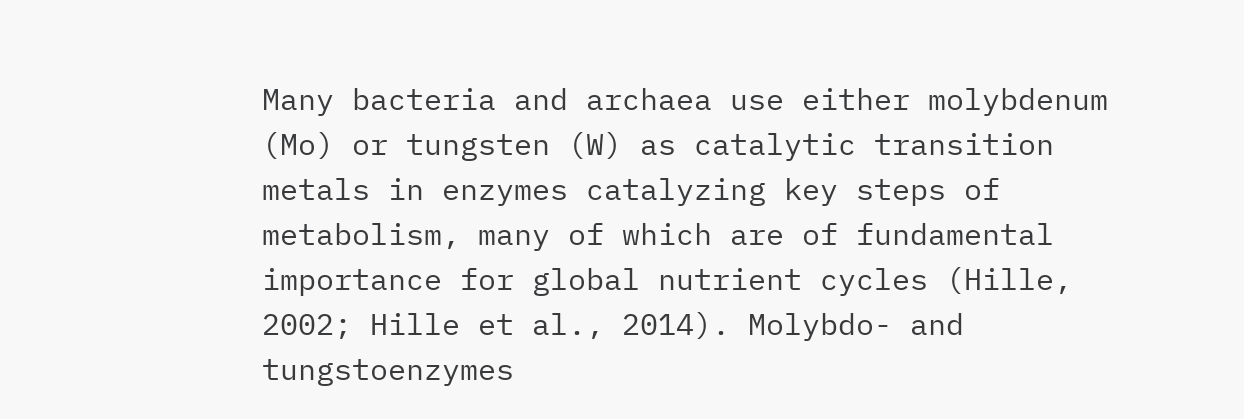Many bacteria and archaea use either molybdenum (Mo) or tungsten (W) as catalytic transition metals in enzymes catalyzing key steps of metabolism, many of which are of fundamental importance for global nutrient cycles (Hille, 2002; Hille et al., 2014). Molybdo- and tungstoenzymes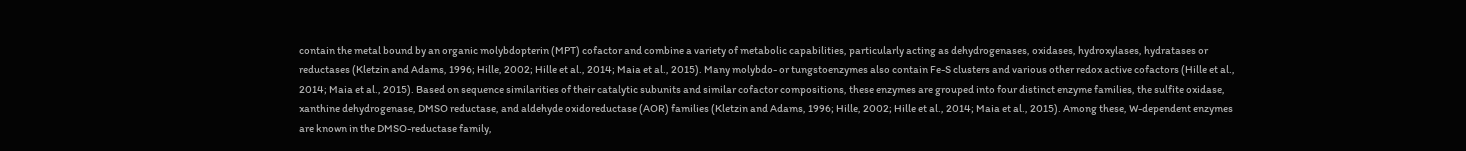contain the metal bound by an organic molybdopterin (MPT) cofactor and combine a variety of metabolic capabilities, particularly acting as dehydrogenases, oxidases, hydroxylases, hydratases or reductases (Kletzin and Adams, 1996; Hille, 2002; Hille et al., 2014; Maia et al., 2015). Many molybdo- or tungstoenzymes also contain Fe-S clusters and various other redox active cofactors (Hille et al., 2014; Maia et al., 2015). Based on sequence similarities of their catalytic subunits and similar cofactor compositions, these enzymes are grouped into four distinct enzyme families, the sulfite oxidase, xanthine dehydrogenase, DMSO reductase, and aldehyde oxidoreductase (AOR) families (Kletzin and Adams, 1996; Hille, 2002; Hille et al., 2014; Maia et al., 2015). Among these, W-dependent enzymes are known in the DMSO-reductase family,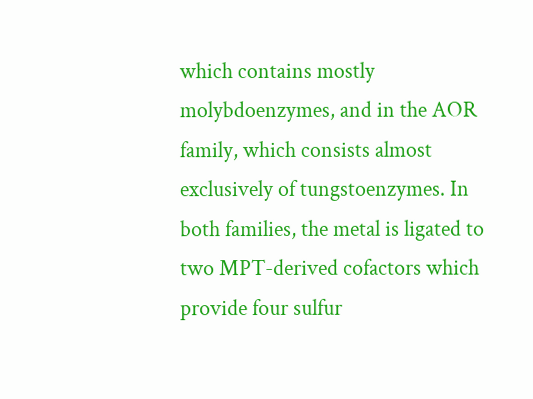which contains mostly molybdoenzymes, and in the AOR family, which consists almost exclusively of tungstoenzymes. In both families, the metal is ligated to two MPT-derived cofactors which provide four sulfur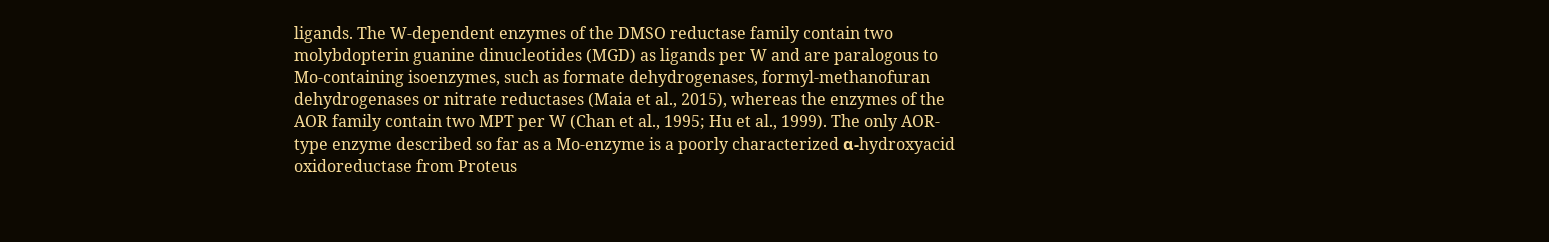ligands. The W-dependent enzymes of the DMSO reductase family contain two molybdopterin guanine dinucleotides (MGD) as ligands per W and are paralogous to Mo-containing isoenzymes, such as formate dehydrogenases, formyl-methanofuran dehydrogenases or nitrate reductases (Maia et al., 2015), whereas the enzymes of the AOR family contain two MPT per W (Chan et al., 1995; Hu et al., 1999). The only AOR-type enzyme described so far as a Mo-enzyme is a poorly characterized α-hydroxyacid oxidoreductase from Proteus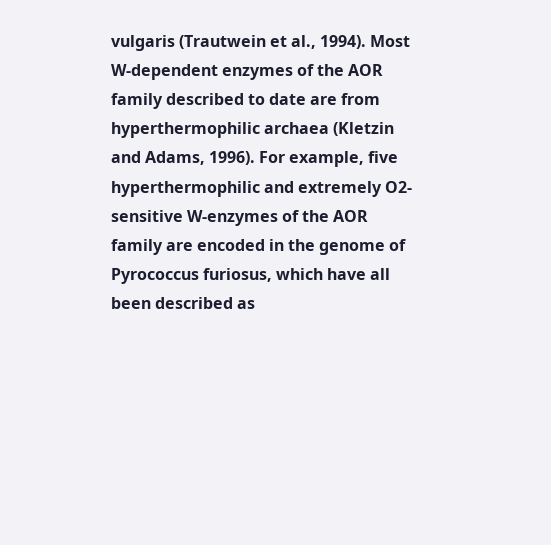vulgaris (Trautwein et al., 1994). Most W-dependent enzymes of the AOR family described to date are from hyperthermophilic archaea (Kletzin and Adams, 1996). For example, five hyperthermophilic and extremely O2-sensitive W-enzymes of the AOR family are encoded in the genome of Pyrococcus furiosus, which have all been described as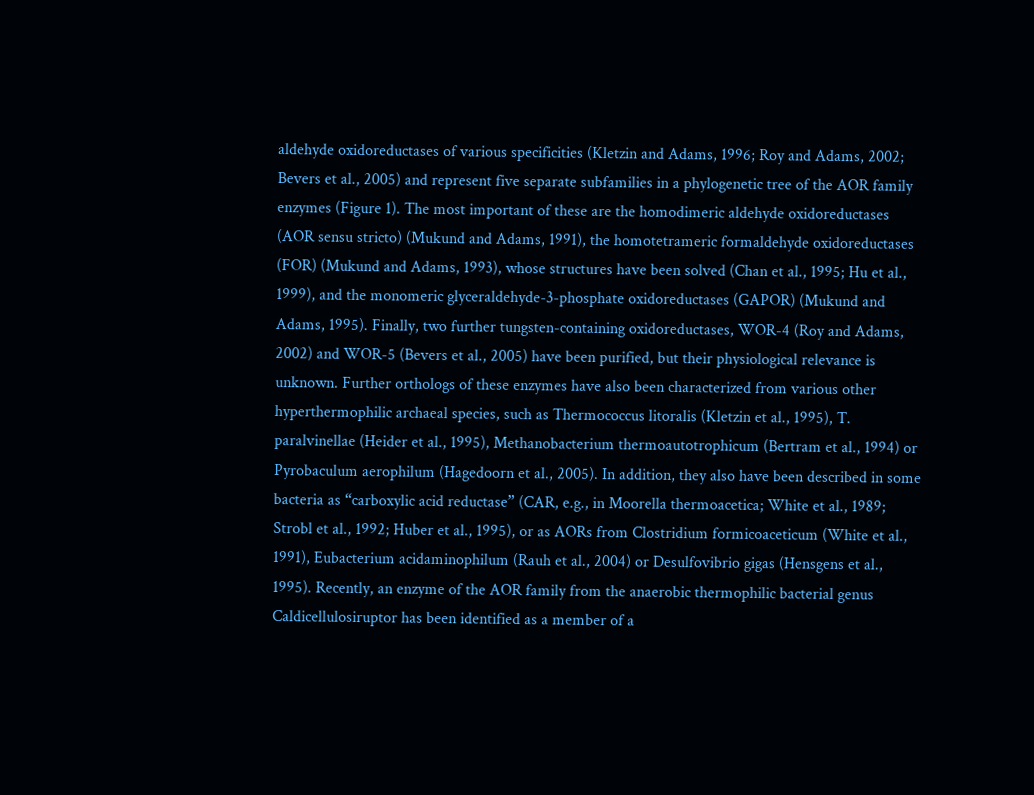aldehyde oxidoreductases of various specificities (Kletzin and Adams, 1996; Roy and Adams, 2002; Bevers et al., 2005) and represent five separate subfamilies in a phylogenetic tree of the AOR family enzymes (Figure 1). The most important of these are the homodimeric aldehyde oxidoreductases (AOR sensu stricto) (Mukund and Adams, 1991), the homotetrameric formaldehyde oxidoreductases (FOR) (Mukund and Adams, 1993), whose structures have been solved (Chan et al., 1995; Hu et al., 1999), and the monomeric glyceraldehyde-3-phosphate oxidoreductases (GAPOR) (Mukund and Adams, 1995). Finally, two further tungsten-containing oxidoreductases, WOR-4 (Roy and Adams, 2002) and WOR-5 (Bevers et al., 2005) have been purified, but their physiological relevance is unknown. Further orthologs of these enzymes have also been characterized from various other hyperthermophilic archaeal species, such as Thermococcus litoralis (Kletzin et al., 1995), T. paralvinellae (Heider et al., 1995), Methanobacterium thermoautotrophicum (Bertram et al., 1994) or Pyrobaculum aerophilum (Hagedoorn et al., 2005). In addition, they also have been described in some bacteria as “carboxylic acid reductase” (CAR, e.g., in Moorella thermoacetica; White et al., 1989; Strobl et al., 1992; Huber et al., 1995), or as AORs from Clostridium formicoaceticum (White et al., 1991), Eubacterium acidaminophilum (Rauh et al., 2004) or Desulfovibrio gigas (Hensgens et al., 1995). Recently, an enzyme of the AOR family from the anaerobic thermophilic bacterial genus Caldicellulosiruptor has been identified as a member of a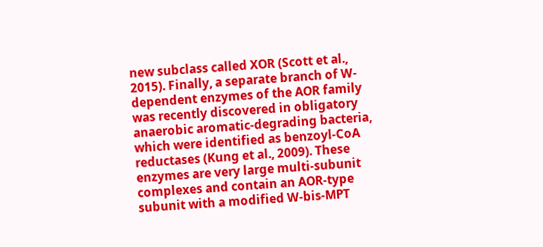new subclass called XOR (Scott et al., 2015). Finally, a separate branch of W-dependent enzymes of the AOR family was recently discovered in obligatory anaerobic aromatic-degrading bacteria, which were identified as benzoyl-CoA reductases (Kung et al., 2009). These enzymes are very large multi-subunit complexes and contain an AOR-type subunit with a modified W-bis-MPT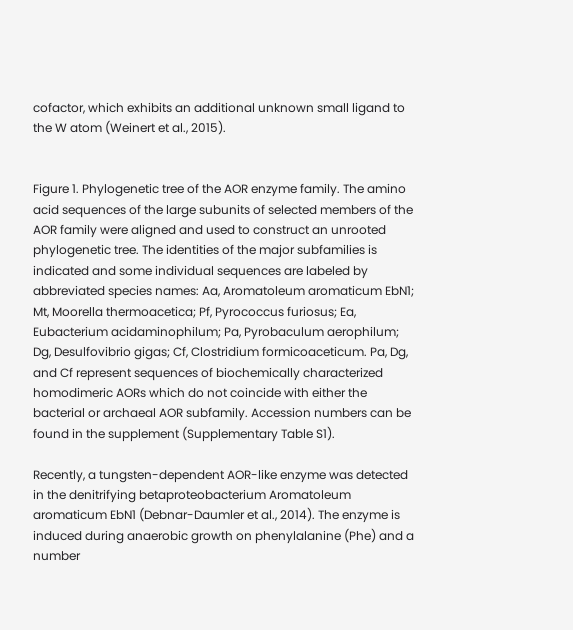cofactor, which exhibits an additional unknown small ligand to the W atom (Weinert et al., 2015).


Figure 1. Phylogenetic tree of the AOR enzyme family. The amino acid sequences of the large subunits of selected members of the AOR family were aligned and used to construct an unrooted phylogenetic tree. The identities of the major subfamilies is indicated and some individual sequences are labeled by abbreviated species names: Aa, Aromatoleum aromaticum EbN1; Mt, Moorella thermoacetica; Pf, Pyrococcus furiosus; Ea, Eubacterium acidaminophilum; Pa, Pyrobaculum aerophilum; Dg, Desulfovibrio gigas; Cf, Clostridium formicoaceticum. Pa, Dg, and Cf represent sequences of biochemically characterized homodimeric AORs which do not coincide with either the bacterial or archaeal AOR subfamily. Accession numbers can be found in the supplement (Supplementary Table S1).

Recently, a tungsten-dependent AOR-like enzyme was detected in the denitrifying betaproteobacterium Aromatoleum aromaticum EbN1 (Debnar-Daumler et al., 2014). The enzyme is induced during anaerobic growth on phenylalanine (Phe) and a number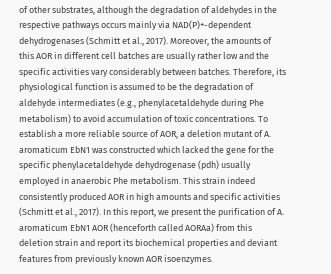of other substrates, although the degradation of aldehydes in the respective pathways occurs mainly via NAD(P)+-dependent dehydrogenases (Schmitt et al., 2017). Moreover, the amounts of this AOR in different cell batches are usually rather low and the specific activities vary considerably between batches. Therefore, its physiological function is assumed to be the degradation of aldehyde intermediates (e.g., phenylacetaldehyde during Phe metabolism) to avoid accumulation of toxic concentrations. To establish a more reliable source of AOR, a deletion mutant of A. aromaticum EbN1 was constructed which lacked the gene for the specific phenylacetaldehyde dehydrogenase (pdh) usually employed in anaerobic Phe metabolism. This strain indeed consistently produced AOR in high amounts and specific activities (Schmitt et al., 2017). In this report, we present the purification of A. aromaticum EbN1 AOR (henceforth called AORAa) from this deletion strain and report its biochemical properties and deviant features from previously known AOR isoenzymes.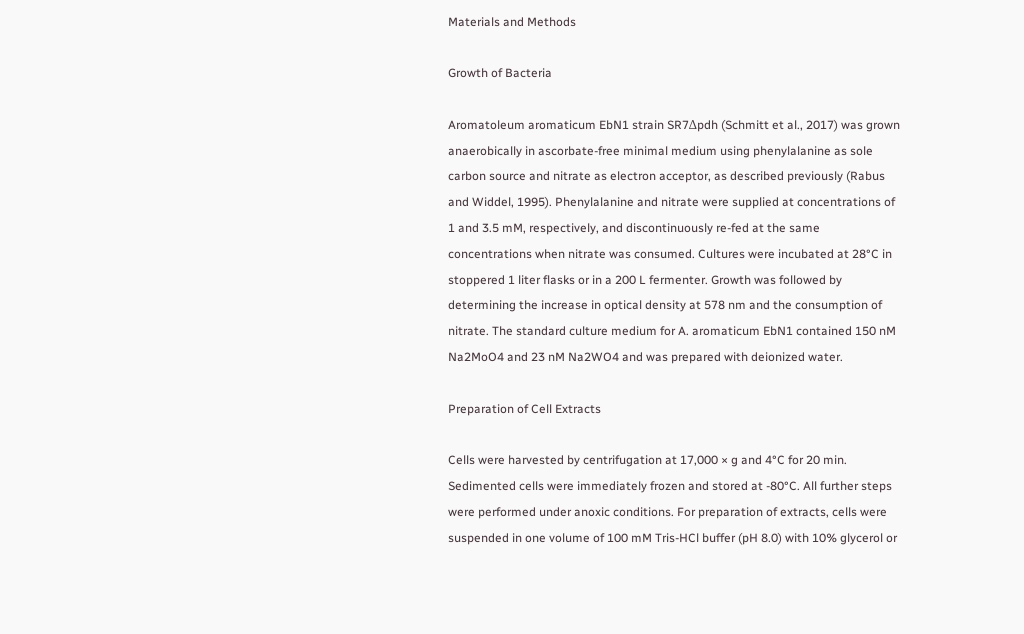Materials and Methods

Growth of Bacteria

Aromatoleum aromaticum EbN1 strain SR7Δpdh (Schmitt et al., 2017) was grown anaerobically in ascorbate-free minimal medium using phenylalanine as sole carbon source and nitrate as electron acceptor, as described previously (Rabus and Widdel, 1995). Phenylalanine and nitrate were supplied at concentrations of 1 and 3.5 mM, respectively, and discontinuously re-fed at the same concentrations when nitrate was consumed. Cultures were incubated at 28°C in stoppered 1 liter flasks or in a 200 L fermenter. Growth was followed by determining the increase in optical density at 578 nm and the consumption of nitrate. The standard culture medium for A. aromaticum EbN1 contained 150 nM Na2MoO4 and 23 nM Na2WO4 and was prepared with deionized water.

Preparation of Cell Extracts

Cells were harvested by centrifugation at 17,000 × g and 4°C for 20 min. Sedimented cells were immediately frozen and stored at -80°C. All further steps were performed under anoxic conditions. For preparation of extracts, cells were suspended in one volume of 100 mM Tris-HCl buffer (pH 8.0) with 10% glycerol or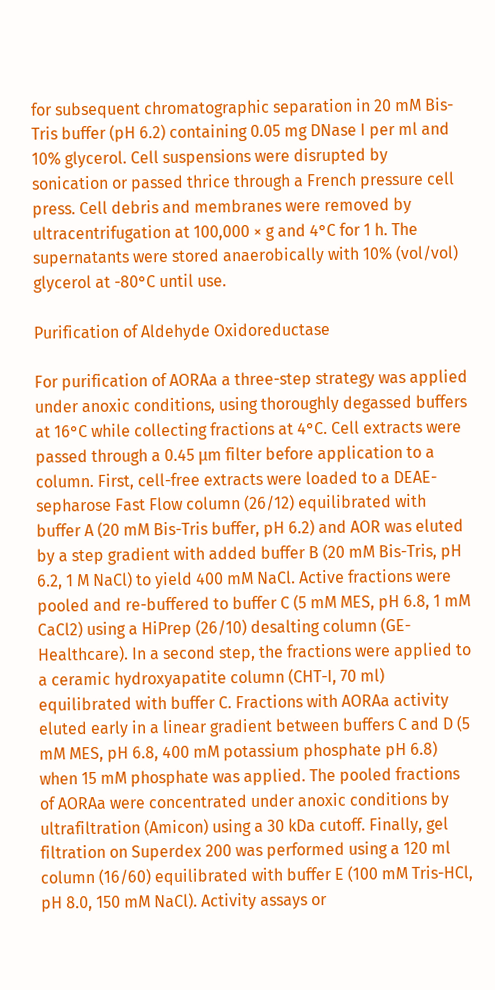for subsequent chromatographic separation in 20 mM Bis-Tris buffer (pH 6.2) containing 0.05 mg DNase I per ml and 10% glycerol. Cell suspensions were disrupted by sonication or passed thrice through a French pressure cell press. Cell debris and membranes were removed by ultracentrifugation at 100,000 × g and 4°C for 1 h. The supernatants were stored anaerobically with 10% (vol/vol) glycerol at -80°C until use.

Purification of Aldehyde Oxidoreductase

For purification of AORAa a three-step strategy was applied under anoxic conditions, using thoroughly degassed buffers at 16°C while collecting fractions at 4°C. Cell extracts were passed through a 0.45 μm filter before application to a column. First, cell-free extracts were loaded to a DEAE-sepharose Fast Flow column (26/12) equilibrated with buffer A (20 mM Bis-Tris buffer, pH 6.2) and AOR was eluted by a step gradient with added buffer B (20 mM Bis-Tris, pH 6.2, 1 M NaCl) to yield 400 mM NaCl. Active fractions were pooled and re-buffered to buffer C (5 mM MES, pH 6.8, 1 mM CaCl2) using a HiPrep (26/10) desalting column (GE-Healthcare). In a second step, the fractions were applied to a ceramic hydroxyapatite column (CHT-I, 70 ml) equilibrated with buffer C. Fractions with AORAa activity eluted early in a linear gradient between buffers C and D (5 mM MES, pH 6.8, 400 mM potassium phosphate pH 6.8) when 15 mM phosphate was applied. The pooled fractions of AORAa were concentrated under anoxic conditions by ultrafiltration (Amicon) using a 30 kDa cutoff. Finally, gel filtration on Superdex 200 was performed using a 120 ml column (16/60) equilibrated with buffer E (100 mM Tris-HCl, pH 8.0, 150 mM NaCl). Activity assays or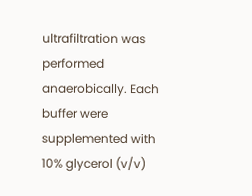ultrafiltration was performed anaerobically. Each buffer were supplemented with 10% glycerol (v/v)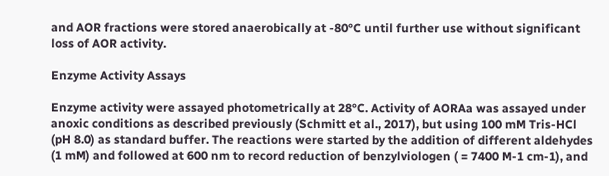and AOR fractions were stored anaerobically at -80°C until further use without significant loss of AOR activity.

Enzyme Activity Assays

Enzyme activity were assayed photometrically at 28°C. Activity of AORAa was assayed under anoxic conditions as described previously (Schmitt et al., 2017), but using 100 mM Tris-HCl (pH 8.0) as standard buffer. The reactions were started by the addition of different aldehydes (1 mM) and followed at 600 nm to record reduction of benzylviologen ( = 7400 M-1 cm-1), and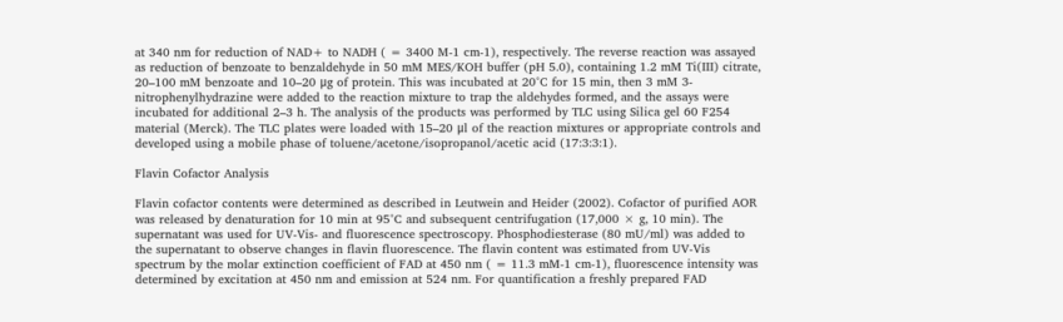at 340 nm for reduction of NAD+ to NADH ( = 3400 M-1 cm-1), respectively. The reverse reaction was assayed as reduction of benzoate to benzaldehyde in 50 mM MES/KOH buffer (pH 5.0), containing 1.2 mM Ti(III) citrate, 20–100 mM benzoate and 10–20 μg of protein. This was incubated at 20°C for 15 min, then 3 mM 3-nitrophenylhydrazine were added to the reaction mixture to trap the aldehydes formed, and the assays were incubated for additional 2–3 h. The analysis of the products was performed by TLC using Silica gel 60 F254 material (Merck). The TLC plates were loaded with 15–20 μl of the reaction mixtures or appropriate controls and developed using a mobile phase of toluene/acetone/isopropanol/acetic acid (17:3:3:1).

Flavin Cofactor Analysis

Flavin cofactor contents were determined as described in Leutwein and Heider (2002). Cofactor of purified AOR was released by denaturation for 10 min at 95°C and subsequent centrifugation (17,000 × g, 10 min). The supernatant was used for UV-Vis- and fluorescence spectroscopy. Phosphodiesterase (80 mU/ml) was added to the supernatant to observe changes in flavin fluorescence. The flavin content was estimated from UV-Vis spectrum by the molar extinction coefficient of FAD at 450 nm ( = 11.3 mM-1 cm-1), fluorescence intensity was determined by excitation at 450 nm and emission at 524 nm. For quantification a freshly prepared FAD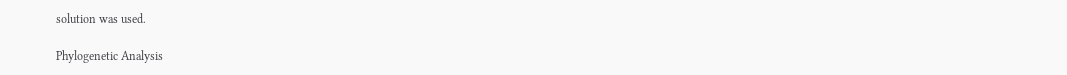solution was used.

Phylogenetic Analysis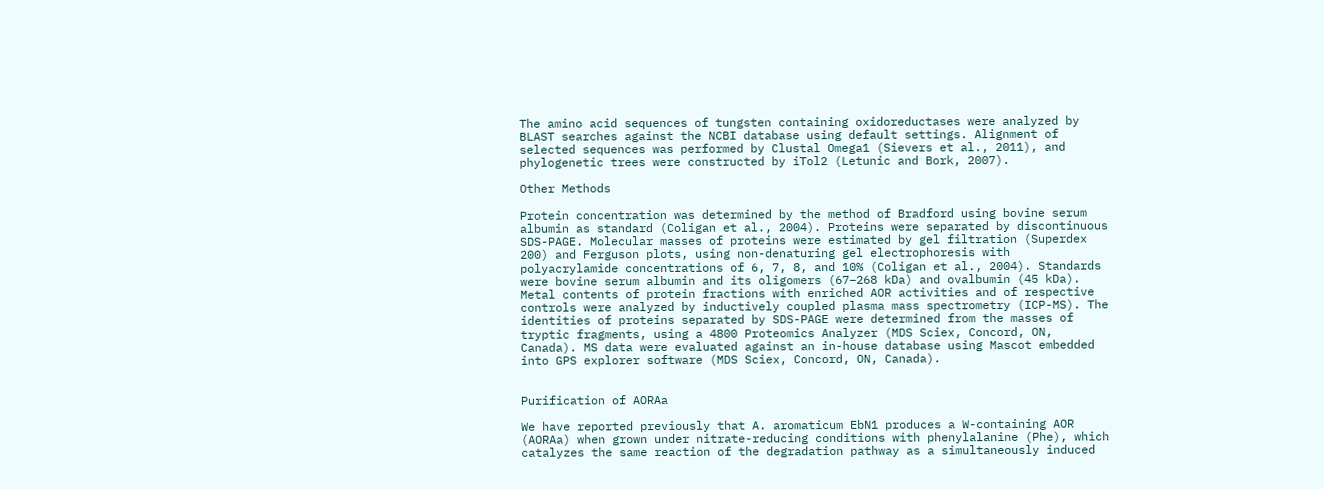The amino acid sequences of tungsten containing oxidoreductases were analyzed by BLAST searches against the NCBI database using default settings. Alignment of selected sequences was performed by Clustal Omega1 (Sievers et al., 2011), and phylogenetic trees were constructed by iTol2 (Letunic and Bork, 2007).

Other Methods

Protein concentration was determined by the method of Bradford using bovine serum albumin as standard (Coligan et al., 2004). Proteins were separated by discontinuous SDS-PAGE. Molecular masses of proteins were estimated by gel filtration (Superdex 200) and Ferguson plots, using non-denaturing gel electrophoresis with polyacrylamide concentrations of 6, 7, 8, and 10% (Coligan et al., 2004). Standards were bovine serum albumin and its oligomers (67–268 kDa) and ovalbumin (45 kDa). Metal contents of protein fractions with enriched AOR activities and of respective controls were analyzed by inductively coupled plasma mass spectrometry (ICP-MS). The identities of proteins separated by SDS-PAGE were determined from the masses of tryptic fragments, using a 4800 Proteomics Analyzer (MDS Sciex, Concord, ON, Canada). MS data were evaluated against an in-house database using Mascot embedded into GPS explorer software (MDS Sciex, Concord, ON, Canada).


Purification of AORAa

We have reported previously that A. aromaticum EbN1 produces a W-containing AOR (AORAa) when grown under nitrate-reducing conditions with phenylalanine (Phe), which catalyzes the same reaction of the degradation pathway as a simultaneously induced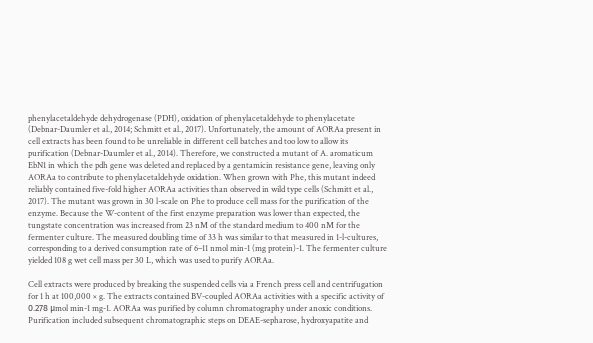phenylacetaldehyde dehydrogenase (PDH), oxidation of phenylacetaldehyde to phenylacetate (Debnar-Daumler et al., 2014; Schmitt et al., 2017). Unfortunately, the amount of AORAa present in cell extracts has been found to be unreliable in different cell batches and too low to allow its purification (Debnar-Daumler et al., 2014). Therefore, we constructed a mutant of A. aromaticum EbN1 in which the pdh gene was deleted and replaced by a gentamicin resistance gene, leaving only AORAa to contribute to phenylacetaldehyde oxidation. When grown with Phe, this mutant indeed reliably contained five-fold higher AORAa activities than observed in wild type cells (Schmitt et al., 2017). The mutant was grown in 30 l-scale on Phe to produce cell mass for the purification of the enzyme. Because the W-content of the first enzyme preparation was lower than expected, the tungstate concentration was increased from 23 nM of the standard medium to 400 nM for the fermenter culture. The measured doubling time of 33 h was similar to that measured in 1-l-cultures, corresponding to a derived consumption rate of 6–11 nmol min-1 (mg protein)-1. The fermenter culture yielded 108 g wet cell mass per 30 L, which was used to purify AORAa.

Cell extracts were produced by breaking the suspended cells via a French press cell and centrifugation for 1 h at 100,000 × g. The extracts contained BV-coupled AORAa activities with a specific activity of 0.278 μmol min-1 mg-1. AORAa was purified by column chromatography under anoxic conditions. Purification included subsequent chromatographic steps on DEAE-sepharose, hydroxyapatite and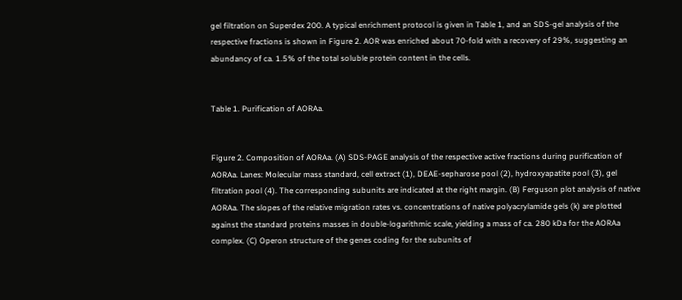gel filtration on Superdex 200. A typical enrichment protocol is given in Table 1, and an SDS-gel analysis of the respective fractions is shown in Figure 2. AOR was enriched about 70-fold with a recovery of 29%, suggesting an abundancy of ca. 1.5% of the total soluble protein content in the cells.


Table 1. Purification of AORAa.


Figure 2. Composition of AORAa. (A) SDS-PAGE analysis of the respective active fractions during purification of AORAa. Lanes: Molecular mass standard, cell extract (1), DEAE-sepharose pool (2), hydroxyapatite pool (3), gel filtration pool (4). The corresponding subunits are indicated at the right margin. (B) Ferguson plot analysis of native AORAa. The slopes of the relative migration rates vs. concentrations of native polyacrylamide gels (k) are plotted against the standard proteins masses in double-logarithmic scale, yielding a mass of ca. 280 kDa for the AORAa complex. (C) Operon structure of the genes coding for the subunits of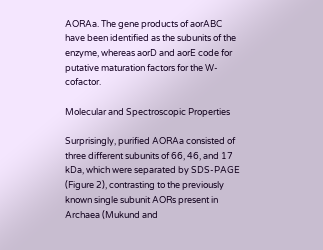AORAa. The gene products of aorABC have been identified as the subunits of the enzyme, whereas aorD and aorE code for putative maturation factors for the W-cofactor.

Molecular and Spectroscopic Properties

Surprisingly, purified AORAa consisted of three different subunits of 66, 46, and 17 kDa, which were separated by SDS-PAGE (Figure 2), contrasting to the previously known single subunit AORs present in Archaea (Mukund and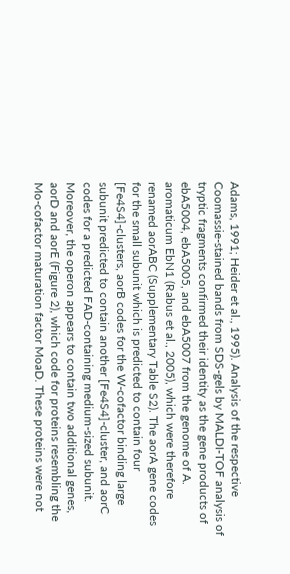Adams, 1991; Heider et al., 1995). Analysis of the respective Coomassie-stained bands from SDS-gels by MALDI-TOF analysis of tryptic fragments confirmed their identity as the gene products of ebA5004, ebA5005, and ebA5007 from the genome of A. aromaticum EbN1 (Rabus et al., 2005), which were therefore renamed aorABC (Supplementary Table S2). The aorA gene codes for the small subunit which is predicted to contain four [Fe4S4]-clusters, aorB codes for the W-cofactor binding large subunit predicted to contain another [Fe4S4]-cluster, and aorC codes for a predicted FAD-containing medium-sized subunit. Moreover, the operon appears to contain two additional genes, aorD and aorE (Figure 2), which code for proteins resembling the Mo-cofactor maturation factor MoaD. These proteins were not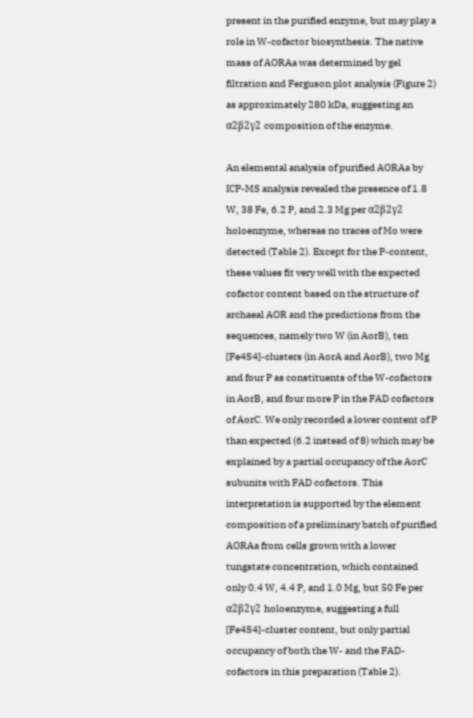present in the purified enzyme, but may play a role in W-cofactor biosynthesis. The native mass of AORAa was determined by gel filtration and Ferguson plot analysis (Figure 2) as approximately 280 kDa, suggesting an α2β2γ2 composition of the enzyme.

An elemental analysis of purified AORAa by ICP-MS analysis revealed the presence of 1.8 W, 38 Fe, 6.2 P, and 2.3 Mg per α2β2γ2 holoenzyme, whereas no traces of Mo were detected (Table 2). Except for the P-content, these values fit very well with the expected cofactor content based on the structure of archaeal AOR and the predictions from the sequences, namely two W (in AorB), ten [Fe4S4]-clusters (in AorA and AorB), two Mg and four P as constituents of the W-cofactors in AorB, and four more P in the FAD cofactors of AorC. We only recorded a lower content of P than expected (6.2 instead of 8) which may be explained by a partial occupancy of the AorC subunits with FAD cofactors. This interpretation is supported by the element composition of a preliminary batch of purified AORAa from cells grown with a lower tungstate concentration, which contained only 0.4 W, 4.4 P, and 1.0 Mg, but 50 Fe per α2β2γ2 holoenzyme, suggesting a full [Fe4S4]-cluster content, but only partial occupancy of both the W- and the FAD-cofactors in this preparation (Table 2).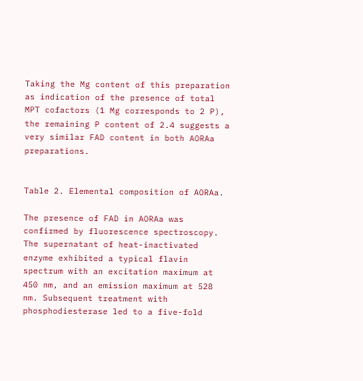Taking the Mg content of this preparation as indication of the presence of total MPT cofactors (1 Mg corresponds to 2 P), the remaining P content of 2.4 suggests a very similar FAD content in both AORAa preparations.


Table 2. Elemental composition of AORAa.

The presence of FAD in AORAa was confirmed by fluorescence spectroscopy. The supernatant of heat-inactivated enzyme exhibited a typical flavin spectrum with an excitation maximum at 450 nm, and an emission maximum at 528 nm. Subsequent treatment with phosphodiesterase led to a five-fold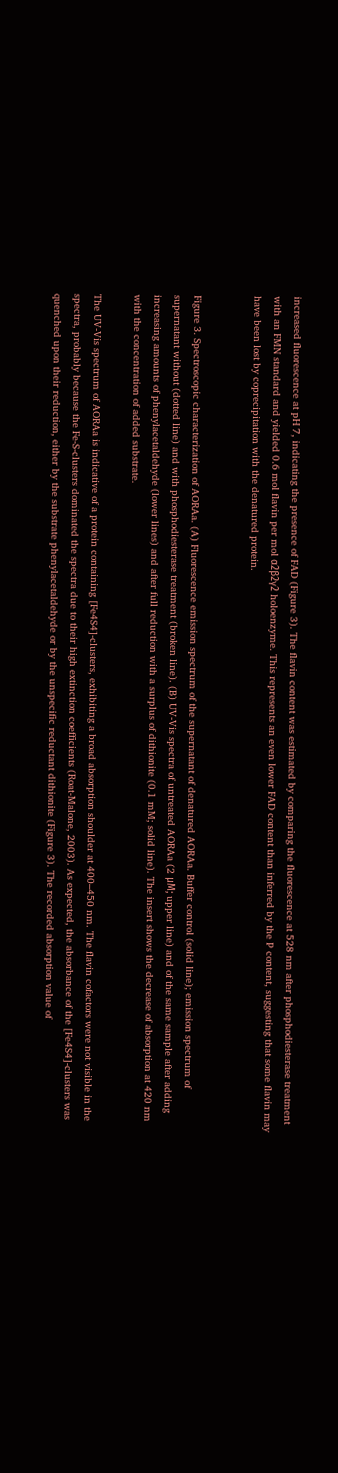increased fluorescence at pH 7, indicating the presence of FAD (Figure 3). The flavin content was estimated by comparing the fluorescence at 528 nm after phosphodiesterase treatment with an FMN standard and yielded 0.6 mol flavin per mol α2β2γ2 holoenzyme. This represents an even lower FAD content than inferred by the P content, suggesting that some flavin may have been lost by coprecipitation with the denatured protein.


Figure 3. Spectroscopic characterization of AORAa. (A) Fluorescence emission spectrum of the supernatant of denatured AORAa. Buffer control (solid line); emission spectrum of supernatant without (dotted line) and with phosphodiesterase treatment (broken line). (B) UV-Vis spectra of untreated AORAa (2 μM; upper line) and of the same sample after adding increasing amounts of phenylacetaldehyde (lower lines) and after full reduction with a surplus of dithionite (0.1 mM; solid line). The insert shows the decrease of absorption at 420 nm with the concentration of added substrate.

The UV-Vis spectrum of AORAa is indicative of a protein containing [Fe4S4]-clusters, exhibiting a broad absorption shoulder at 400–450 nm. The flavin cofactors were not visible in the spectra, probably because the Fe-S-clusters dominated the spectra due to their high extinction coefficients (Roat-Malone, 2003). As expected, the absorbance of the [Fe4S4]-clusters was quenched upon their reduction, either by the substrate phenylacetaldehyde or by the unspecific reductant dithionite (Figure 3). The recorded absorption value of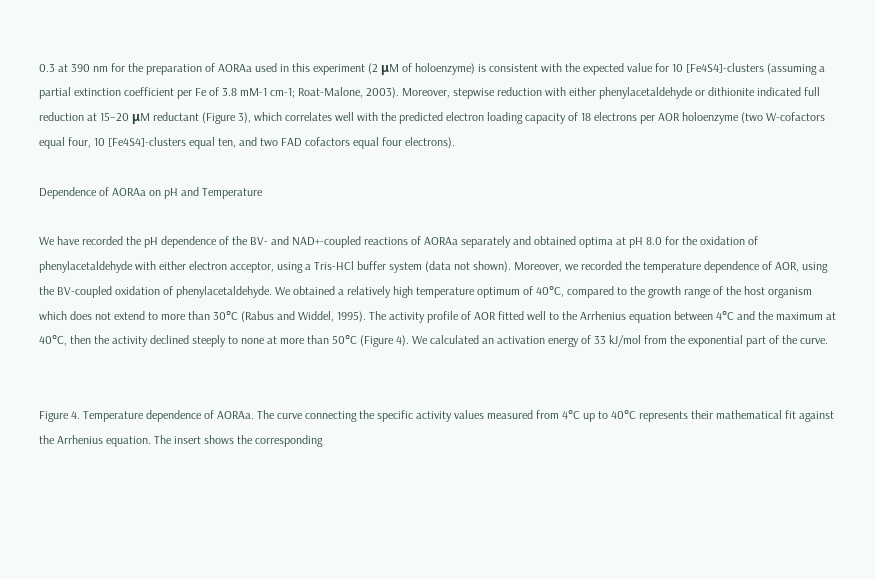0.3 at 390 nm for the preparation of AORAa used in this experiment (2 μM of holoenzyme) is consistent with the expected value for 10 [Fe4S4]-clusters (assuming a partial extinction coefficient per Fe of 3.8 mM-1 cm-1; Roat-Malone, 2003). Moreover, stepwise reduction with either phenylacetaldehyde or dithionite indicated full reduction at 15–20 μM reductant (Figure 3), which correlates well with the predicted electron loading capacity of 18 electrons per AOR holoenzyme (two W-cofactors equal four, 10 [Fe4S4]-clusters equal ten, and two FAD cofactors equal four electrons).

Dependence of AORAa on pH and Temperature

We have recorded the pH dependence of the BV- and NAD+-coupled reactions of AORAa separately and obtained optima at pH 8.0 for the oxidation of phenylacetaldehyde with either electron acceptor, using a Tris-HCl buffer system (data not shown). Moreover, we recorded the temperature dependence of AOR, using the BV-coupled oxidation of phenylacetaldehyde. We obtained a relatively high temperature optimum of 40°C, compared to the growth range of the host organism which does not extend to more than 30°C (Rabus and Widdel, 1995). The activity profile of AOR fitted well to the Arrhenius equation between 4°C and the maximum at 40°C, then the activity declined steeply to none at more than 50°C (Figure 4). We calculated an activation energy of 33 kJ/mol from the exponential part of the curve.


Figure 4. Temperature dependence of AORAa. The curve connecting the specific activity values measured from 4°C up to 40°C represents their mathematical fit against the Arrhenius equation. The insert shows the corresponding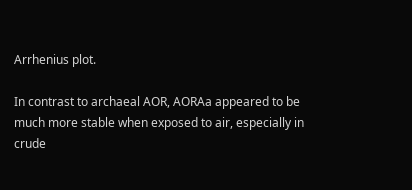Arrhenius plot.

In contrast to archaeal AOR, AORAa appeared to be much more stable when exposed to air, especially in crude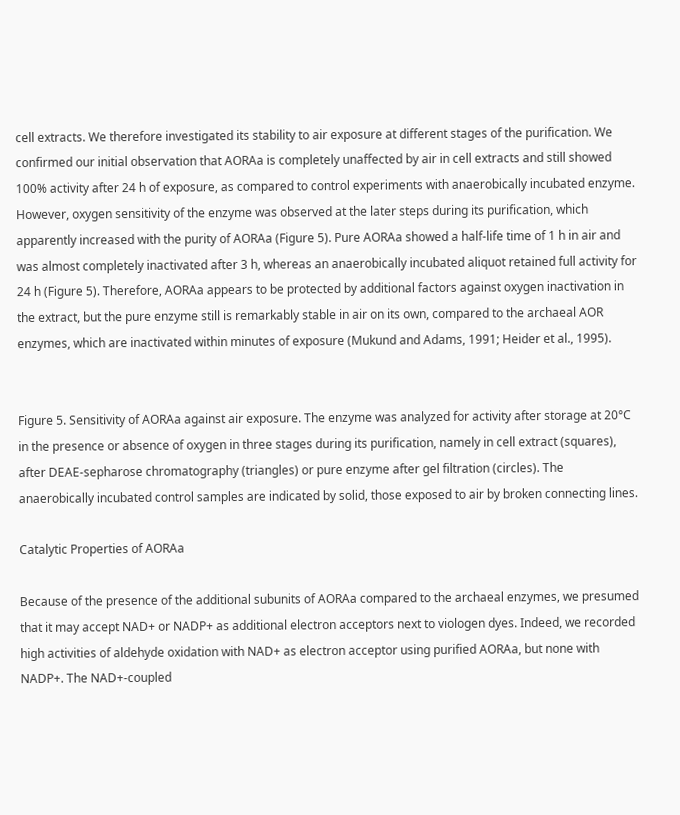cell extracts. We therefore investigated its stability to air exposure at different stages of the purification. We confirmed our initial observation that AORAa is completely unaffected by air in cell extracts and still showed 100% activity after 24 h of exposure, as compared to control experiments with anaerobically incubated enzyme. However, oxygen sensitivity of the enzyme was observed at the later steps during its purification, which apparently increased with the purity of AORAa (Figure 5). Pure AORAa showed a half-life time of 1 h in air and was almost completely inactivated after 3 h, whereas an anaerobically incubated aliquot retained full activity for 24 h (Figure 5). Therefore, AORAa appears to be protected by additional factors against oxygen inactivation in the extract, but the pure enzyme still is remarkably stable in air on its own, compared to the archaeal AOR enzymes, which are inactivated within minutes of exposure (Mukund and Adams, 1991; Heider et al., 1995).


Figure 5. Sensitivity of AORAa against air exposure. The enzyme was analyzed for activity after storage at 20°C in the presence or absence of oxygen in three stages during its purification, namely in cell extract (squares), after DEAE-sepharose chromatography (triangles) or pure enzyme after gel filtration (circles). The anaerobically incubated control samples are indicated by solid, those exposed to air by broken connecting lines.

Catalytic Properties of AORAa

Because of the presence of the additional subunits of AORAa compared to the archaeal enzymes, we presumed that it may accept NAD+ or NADP+ as additional electron acceptors next to viologen dyes. Indeed, we recorded high activities of aldehyde oxidation with NAD+ as electron acceptor using purified AORAa, but none with NADP+. The NAD+-coupled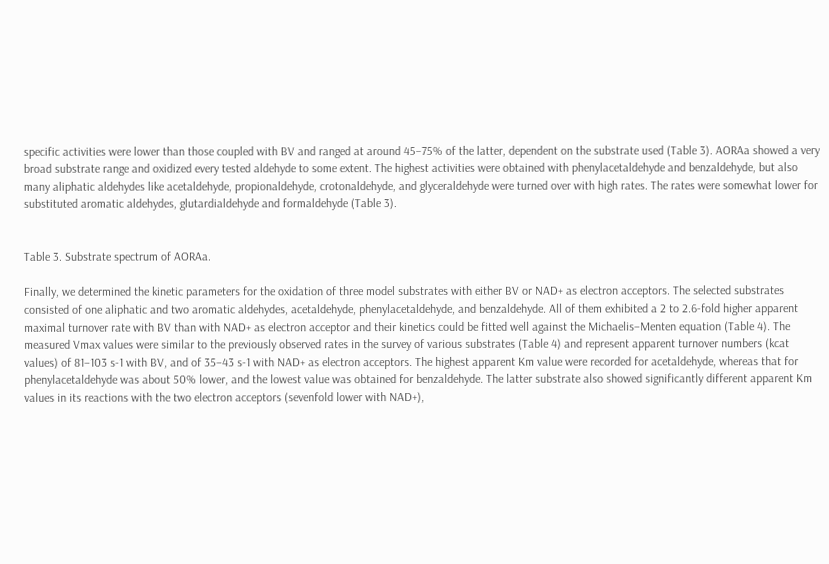specific activities were lower than those coupled with BV and ranged at around 45–75% of the latter, dependent on the substrate used (Table 3). AORAa showed a very broad substrate range and oxidized every tested aldehyde to some extent. The highest activities were obtained with phenylacetaldehyde and benzaldehyde, but also many aliphatic aldehydes like acetaldehyde, propionaldehyde, crotonaldehyde, and glyceraldehyde were turned over with high rates. The rates were somewhat lower for substituted aromatic aldehydes, glutardialdehyde and formaldehyde (Table 3).


Table 3. Substrate spectrum of AORAa.

Finally, we determined the kinetic parameters for the oxidation of three model substrates with either BV or NAD+ as electron acceptors. The selected substrates consisted of one aliphatic and two aromatic aldehydes, acetaldehyde, phenylacetaldehyde, and benzaldehyde. All of them exhibited a 2 to 2.6-fold higher apparent maximal turnover rate with BV than with NAD+ as electron acceptor and their kinetics could be fitted well against the Michaelis–Menten equation (Table 4). The measured Vmax values were similar to the previously observed rates in the survey of various substrates (Table 4) and represent apparent turnover numbers (kcat values) of 81–103 s-1 with BV, and of 35–43 s-1 with NAD+ as electron acceptors. The highest apparent Km value were recorded for acetaldehyde, whereas that for phenylacetaldehyde was about 50% lower, and the lowest value was obtained for benzaldehyde. The latter substrate also showed significantly different apparent Km values in its reactions with the two electron acceptors (sevenfold lower with NAD+),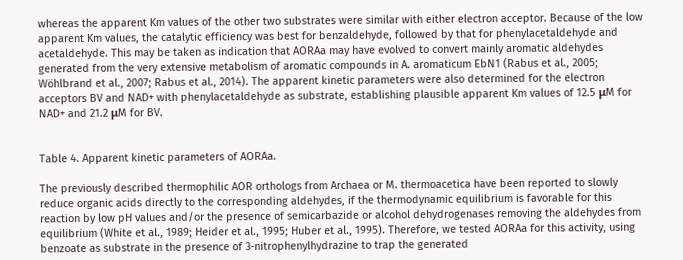whereas the apparent Km values of the other two substrates were similar with either electron acceptor. Because of the low apparent Km values, the catalytic efficiency was best for benzaldehyde, followed by that for phenylacetaldehyde and acetaldehyde. This may be taken as indication that AORAa may have evolved to convert mainly aromatic aldehydes generated from the very extensive metabolism of aromatic compounds in A. aromaticum EbN1 (Rabus et al., 2005; Wöhlbrand et al., 2007; Rabus et al., 2014). The apparent kinetic parameters were also determined for the electron acceptors BV and NAD+ with phenylacetaldehyde as substrate, establishing plausible apparent Km values of 12.5 μM for NAD+ and 21.2 μM for BV.


Table 4. Apparent kinetic parameters of AORAa.

The previously described thermophilic AOR orthologs from Archaea or M. thermoacetica have been reported to slowly reduce organic acids directly to the corresponding aldehydes, if the thermodynamic equilibrium is favorable for this reaction by low pH values and/or the presence of semicarbazide or alcohol dehydrogenases removing the aldehydes from equilibrium (White et al., 1989; Heider et al., 1995; Huber et al., 1995). Therefore, we tested AORAa for this activity, using benzoate as substrate in the presence of 3-nitrophenylhydrazine to trap the generated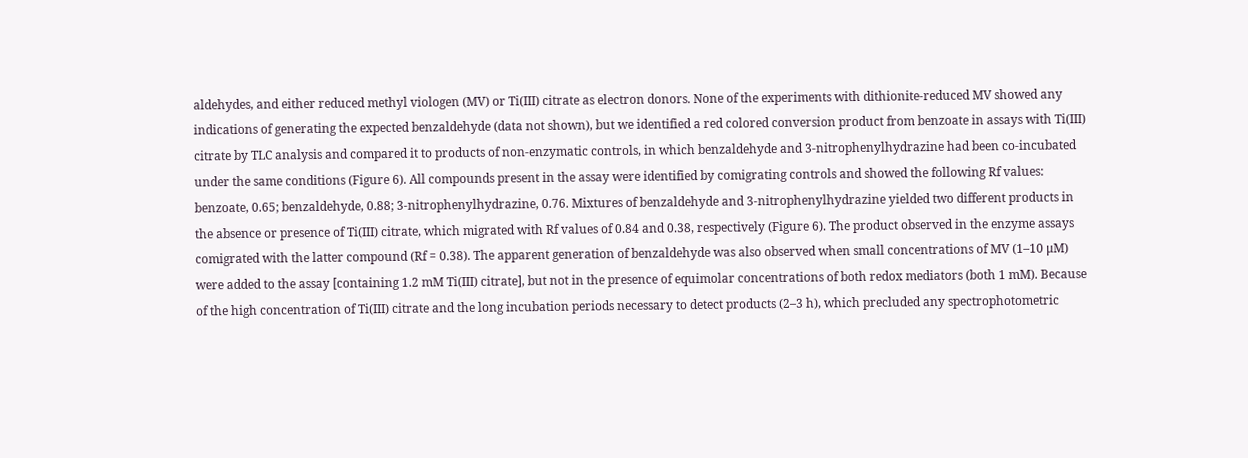aldehydes, and either reduced methyl viologen (MV) or Ti(III) citrate as electron donors. None of the experiments with dithionite-reduced MV showed any indications of generating the expected benzaldehyde (data not shown), but we identified a red colored conversion product from benzoate in assays with Ti(III) citrate by TLC analysis and compared it to products of non-enzymatic controls, in which benzaldehyde and 3-nitrophenylhydrazine had been co-incubated under the same conditions (Figure 6). All compounds present in the assay were identified by comigrating controls and showed the following Rf values: benzoate, 0.65; benzaldehyde, 0.88; 3-nitrophenylhydrazine, 0.76. Mixtures of benzaldehyde and 3-nitrophenylhydrazine yielded two different products in the absence or presence of Ti(III) citrate, which migrated with Rf values of 0.84 and 0.38, respectively (Figure 6). The product observed in the enzyme assays comigrated with the latter compound (Rf = 0.38). The apparent generation of benzaldehyde was also observed when small concentrations of MV (1–10 μM) were added to the assay [containing 1.2 mM Ti(III) citrate], but not in the presence of equimolar concentrations of both redox mediators (both 1 mM). Because of the high concentration of Ti(III) citrate and the long incubation periods necessary to detect products (2–3 h), which precluded any spectrophotometric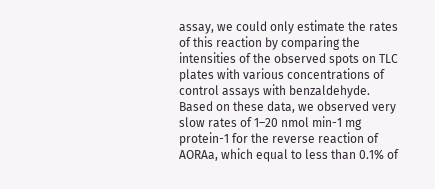assay, we could only estimate the rates of this reaction by comparing the intensities of the observed spots on TLC plates with various concentrations of control assays with benzaldehyde. Based on these data, we observed very slow rates of 1–20 nmol min-1 mg protein-1 for the reverse reaction of AORAa, which equal to less than 0.1% of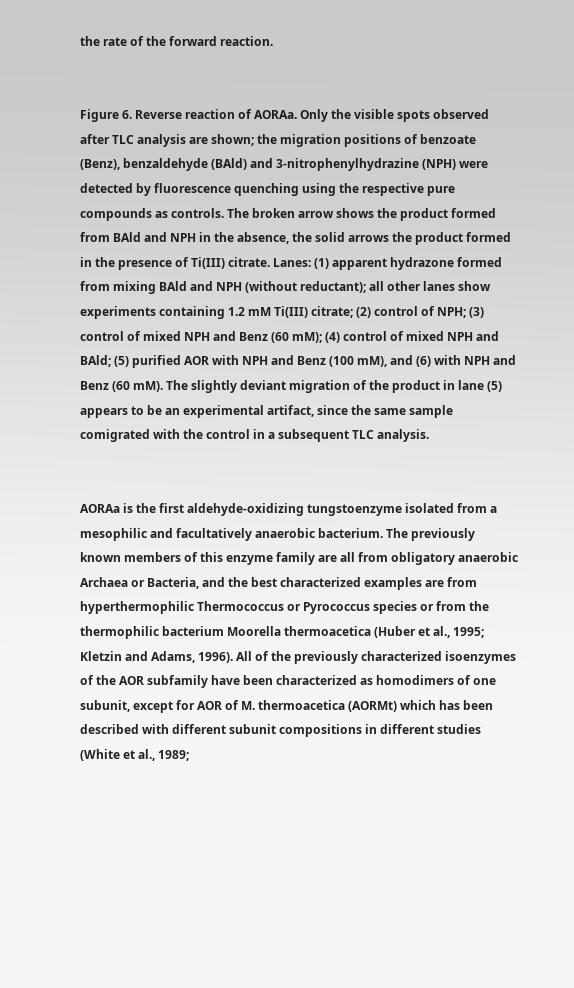the rate of the forward reaction.


Figure 6. Reverse reaction of AORAa. Only the visible spots observed after TLC analysis are shown; the migration positions of benzoate (Benz), benzaldehyde (BAld) and 3-nitrophenylhydrazine (NPH) were detected by fluorescence quenching using the respective pure compounds as controls. The broken arrow shows the product formed from BAld and NPH in the absence, the solid arrows the product formed in the presence of Ti(III) citrate. Lanes: (1) apparent hydrazone formed from mixing BAld and NPH (without reductant); all other lanes show experiments containing 1.2 mM Ti(III) citrate; (2) control of NPH; (3) control of mixed NPH and Benz (60 mM); (4) control of mixed NPH and BAld; (5) purified AOR with NPH and Benz (100 mM), and (6) with NPH and Benz (60 mM). The slightly deviant migration of the product in lane (5) appears to be an experimental artifact, since the same sample comigrated with the control in a subsequent TLC analysis.


AORAa is the first aldehyde-oxidizing tungstoenzyme isolated from a mesophilic and facultatively anaerobic bacterium. The previously known members of this enzyme family are all from obligatory anaerobic Archaea or Bacteria, and the best characterized examples are from hyperthermophilic Thermococcus or Pyrococcus species or from the thermophilic bacterium Moorella thermoacetica (Huber et al., 1995; Kletzin and Adams, 1996). All of the previously characterized isoenzymes of the AOR subfamily have been characterized as homodimers of one subunit, except for AOR of M. thermoacetica (AORMt) which has been described with different subunit compositions in different studies (White et al., 1989;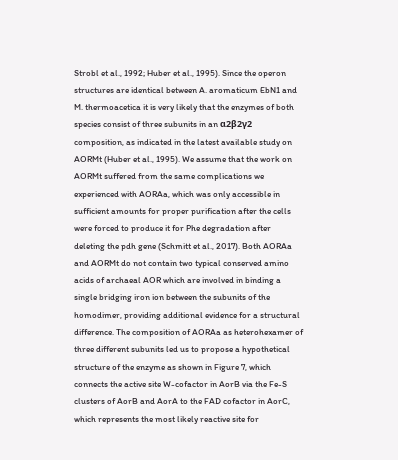Strobl et al., 1992; Huber et al., 1995). Since the operon structures are identical between A. aromaticum EbN1 and M. thermoacetica it is very likely that the enzymes of both species consist of three subunits in an α2β2γ2 composition, as indicated in the latest available study on AORMt (Huber et al., 1995). We assume that the work on AORMt suffered from the same complications we experienced with AORAa, which was only accessible in sufficient amounts for proper purification after the cells were forced to produce it for Phe degradation after deleting the pdh gene (Schmitt et al., 2017). Both AORAa and AORMt do not contain two typical conserved amino acids of archaeal AOR which are involved in binding a single bridging iron ion between the subunits of the homodimer, providing additional evidence for a structural difference. The composition of AORAa as heterohexamer of three different subunits led us to propose a hypothetical structure of the enzyme as shown in Figure 7, which connects the active site W-cofactor in AorB via the Fe-S clusters of AorB and AorA to the FAD cofactor in AorC, which represents the most likely reactive site for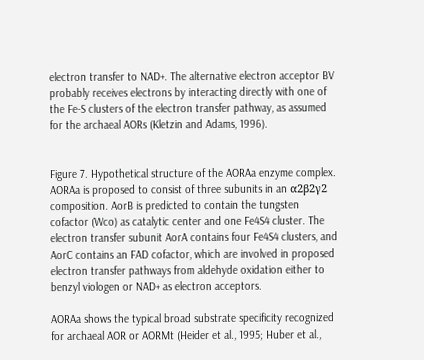electron transfer to NAD+. The alternative electron acceptor BV probably receives electrons by interacting directly with one of the Fe-S clusters of the electron transfer pathway, as assumed for the archaeal AORs (Kletzin and Adams, 1996).


Figure 7. Hypothetical structure of the AORAa enzyme complex. AORAa is proposed to consist of three subunits in an α2β2γ2 composition. AorB is predicted to contain the tungsten cofactor (Wco) as catalytic center and one Fe4S4 cluster. The electron transfer subunit AorA contains four Fe4S4 clusters, and AorC contains an FAD cofactor, which are involved in proposed electron transfer pathways from aldehyde oxidation either to benzyl viologen or NAD+ as electron acceptors.

AORAa shows the typical broad substrate specificity recognized for archaeal AOR or AORMt (Heider et al., 1995; Huber et al.,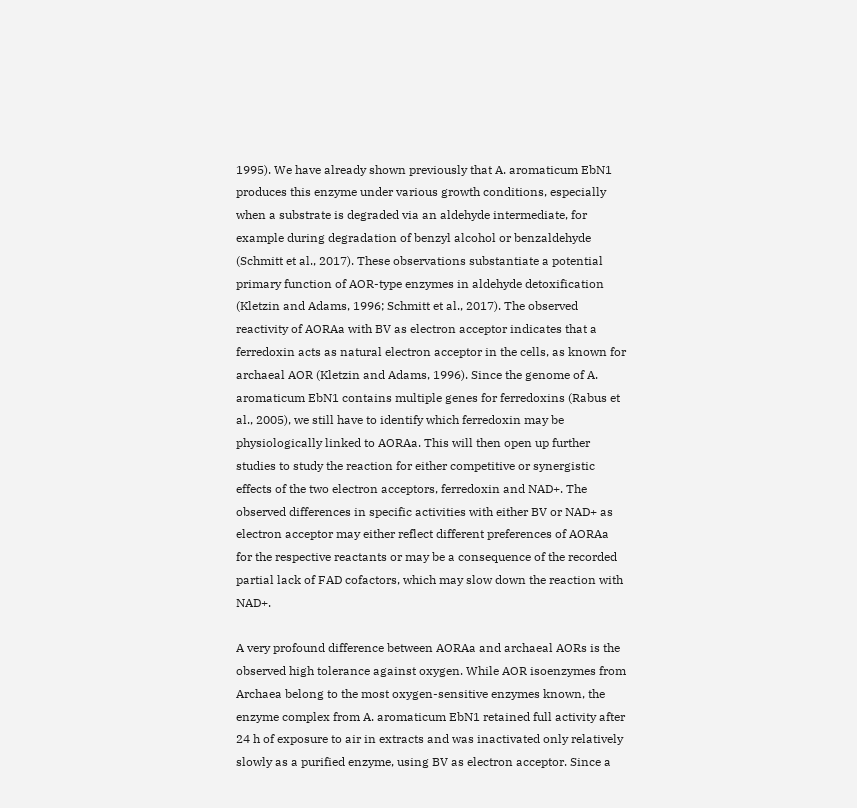1995). We have already shown previously that A. aromaticum EbN1 produces this enzyme under various growth conditions, especially when a substrate is degraded via an aldehyde intermediate, for example during degradation of benzyl alcohol or benzaldehyde (Schmitt et al., 2017). These observations substantiate a potential primary function of AOR-type enzymes in aldehyde detoxification (Kletzin and Adams, 1996; Schmitt et al., 2017). The observed reactivity of AORAa with BV as electron acceptor indicates that a ferredoxin acts as natural electron acceptor in the cells, as known for archaeal AOR (Kletzin and Adams, 1996). Since the genome of A. aromaticum EbN1 contains multiple genes for ferredoxins (Rabus et al., 2005), we still have to identify which ferredoxin may be physiologically linked to AORAa. This will then open up further studies to study the reaction for either competitive or synergistic effects of the two electron acceptors, ferredoxin and NAD+. The observed differences in specific activities with either BV or NAD+ as electron acceptor may either reflect different preferences of AORAa for the respective reactants or may be a consequence of the recorded partial lack of FAD cofactors, which may slow down the reaction with NAD+.

A very profound difference between AORAa and archaeal AORs is the observed high tolerance against oxygen. While AOR isoenzymes from Archaea belong to the most oxygen-sensitive enzymes known, the enzyme complex from A. aromaticum EbN1 retained full activity after 24 h of exposure to air in extracts and was inactivated only relatively slowly as a purified enzyme, using BV as electron acceptor. Since a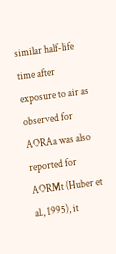similar half-life time after exposure to air as observed for AORAa was also reported for AORMt (Huber et al., 1995), it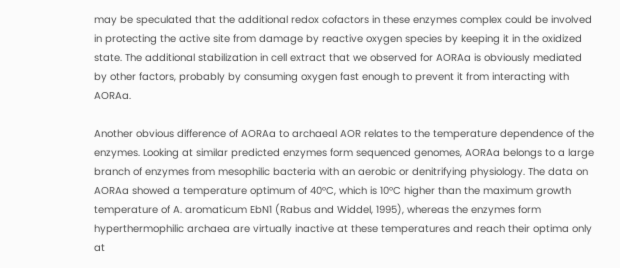may be speculated that the additional redox cofactors in these enzymes complex could be involved in protecting the active site from damage by reactive oxygen species by keeping it in the oxidized state. The additional stabilization in cell extract that we observed for AORAa is obviously mediated by other factors, probably by consuming oxygen fast enough to prevent it from interacting with AORAa.

Another obvious difference of AORAa to archaeal AOR relates to the temperature dependence of the enzymes. Looking at similar predicted enzymes form sequenced genomes, AORAa belongs to a large branch of enzymes from mesophilic bacteria with an aerobic or denitrifying physiology. The data on AORAa showed a temperature optimum of 40°C, which is 10°C higher than the maximum growth temperature of A. aromaticum EbN1 (Rabus and Widdel, 1995), whereas the enzymes form hyperthermophilic archaea are virtually inactive at these temperatures and reach their optima only at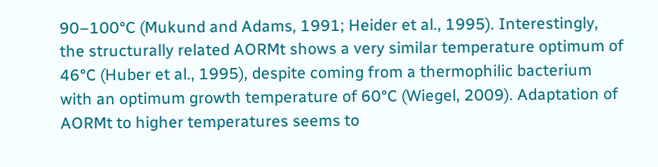90–100°C (Mukund and Adams, 1991; Heider et al., 1995). Interestingly, the structurally related AORMt shows a very similar temperature optimum of 46°C (Huber et al., 1995), despite coming from a thermophilic bacterium with an optimum growth temperature of 60°C (Wiegel, 2009). Adaptation of AORMt to higher temperatures seems to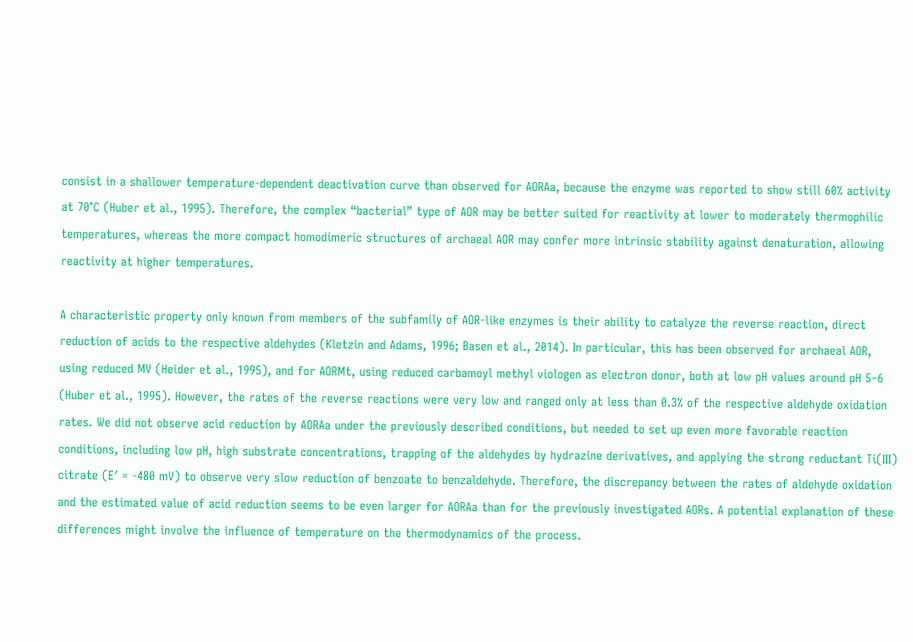consist in a shallower temperature-dependent deactivation curve than observed for AORAa, because the enzyme was reported to show still 60% activity at 70°C (Huber et al., 1995). Therefore, the complex “bacterial” type of AOR may be better suited for reactivity at lower to moderately thermophilic temperatures, whereas the more compact homodimeric structures of archaeal AOR may confer more intrinsic stability against denaturation, allowing reactivity at higher temperatures.

A characteristic property only known from members of the subfamily of AOR-like enzymes is their ability to catalyze the reverse reaction, direct reduction of acids to the respective aldehydes (Kletzin and Adams, 1996; Basen et al., 2014). In particular, this has been observed for archaeal AOR, using reduced MV (Heider et al., 1995), and for AORMt, using reduced carbamoyl methyl viologen as electron donor, both at low pH values around pH 5–6 (Huber et al., 1995). However, the rates of the reverse reactions were very low and ranged only at less than 0.3% of the respective aldehyde oxidation rates. We did not observe acid reduction by AORAa under the previously described conditions, but needed to set up even more favorable reaction conditions, including low pH, high substrate concentrations, trapping of the aldehydes by hydrazine derivatives, and applying the strong reductant Ti(III) citrate (E′ = -480 mV) to observe very slow reduction of benzoate to benzaldehyde. Therefore, the discrepancy between the rates of aldehyde oxidation and the estimated value of acid reduction seems to be even larger for AORAa than for the previously investigated AORs. A potential explanation of these differences might involve the influence of temperature on the thermodynamics of the process.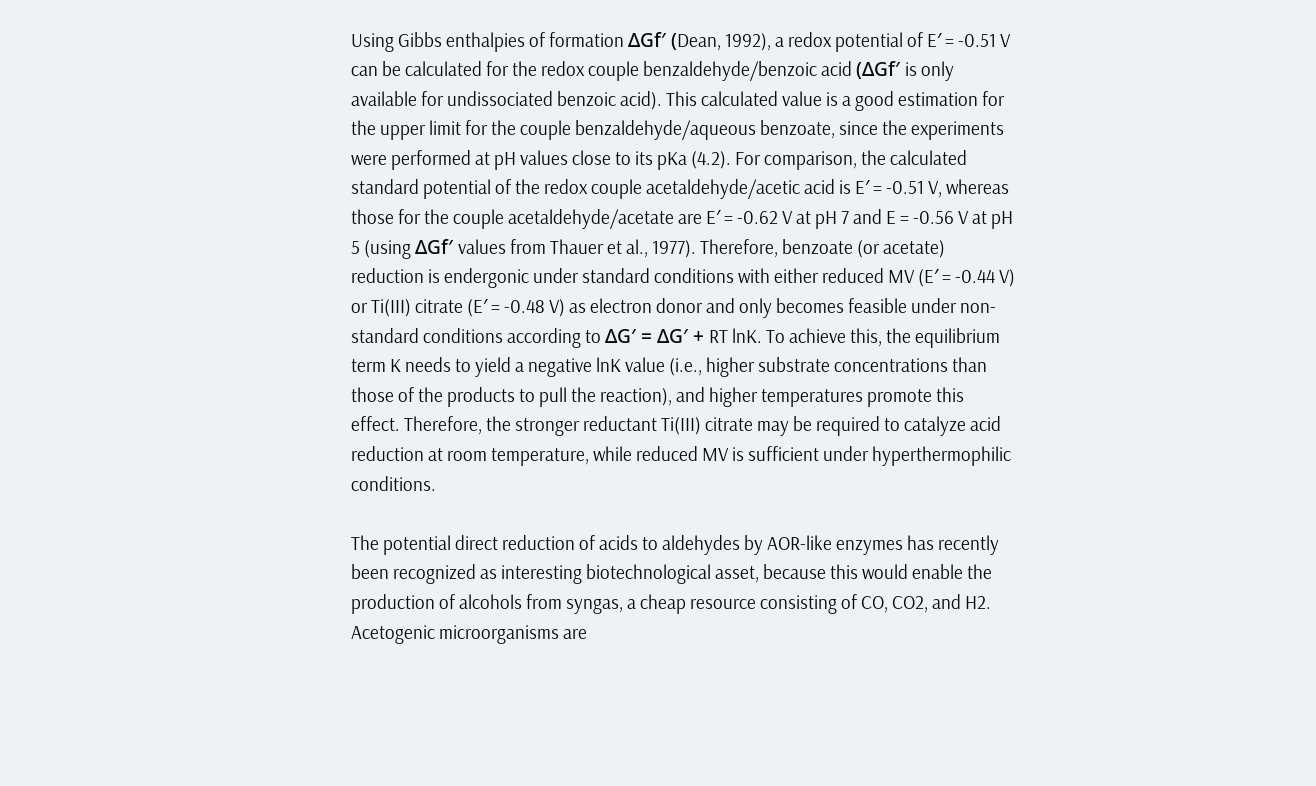Using Gibbs enthalpies of formation ΔGf′ (Dean, 1992), a redox potential of E′ = -0.51 V can be calculated for the redox couple benzaldehyde/benzoic acid (ΔGf′ is only available for undissociated benzoic acid). This calculated value is a good estimation for the upper limit for the couple benzaldehyde/aqueous benzoate, since the experiments were performed at pH values close to its pKa (4.2). For comparison, the calculated standard potential of the redox couple acetaldehyde/acetic acid is E′ = -0.51 V, whereas those for the couple acetaldehyde/acetate are E′ = -0.62 V at pH 7 and E = -0.56 V at pH 5 (using ΔGf′ values from Thauer et al., 1977). Therefore, benzoate (or acetate) reduction is endergonic under standard conditions with either reduced MV (E′ = -0.44 V) or Ti(III) citrate (E′ = -0.48 V) as electron donor and only becomes feasible under non-standard conditions according to ΔG′ = ΔG′ + RT lnK. To achieve this, the equilibrium term K needs to yield a negative lnK value (i.e., higher substrate concentrations than those of the products to pull the reaction), and higher temperatures promote this effect. Therefore, the stronger reductant Ti(III) citrate may be required to catalyze acid reduction at room temperature, while reduced MV is sufficient under hyperthermophilic conditions.

The potential direct reduction of acids to aldehydes by AOR-like enzymes has recently been recognized as interesting biotechnological asset, because this would enable the production of alcohols from syngas, a cheap resource consisting of CO, CO2, and H2. Acetogenic microorganisms are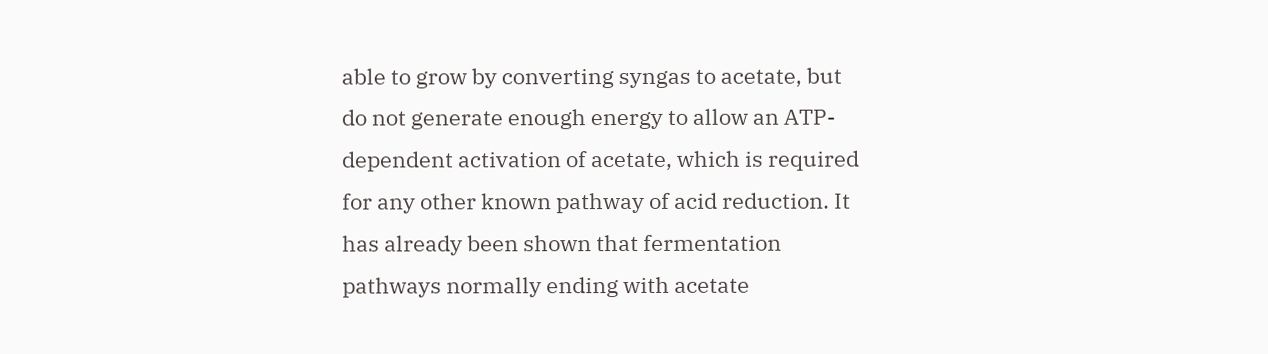able to grow by converting syngas to acetate, but do not generate enough energy to allow an ATP-dependent activation of acetate, which is required for any other known pathway of acid reduction. It has already been shown that fermentation pathways normally ending with acetate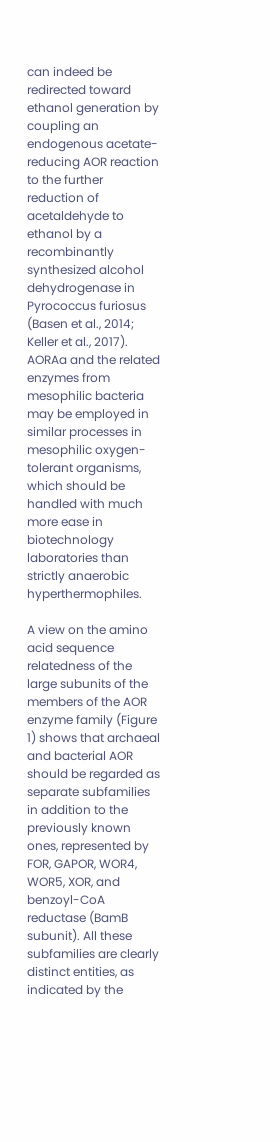can indeed be redirected toward ethanol generation by coupling an endogenous acetate-reducing AOR reaction to the further reduction of acetaldehyde to ethanol by a recombinantly synthesized alcohol dehydrogenase in Pyrococcus furiosus (Basen et al., 2014; Keller et al., 2017). AORAa and the related enzymes from mesophilic bacteria may be employed in similar processes in mesophilic oxygen-tolerant organisms, which should be handled with much more ease in biotechnology laboratories than strictly anaerobic hyperthermophiles.

A view on the amino acid sequence relatedness of the large subunits of the members of the AOR enzyme family (Figure 1) shows that archaeal and bacterial AOR should be regarded as separate subfamilies in addition to the previously known ones, represented by FOR, GAPOR, WOR4, WOR5, XOR, and benzoyl-CoA reductase (BamB subunit). All these subfamilies are clearly distinct entities, as indicated by the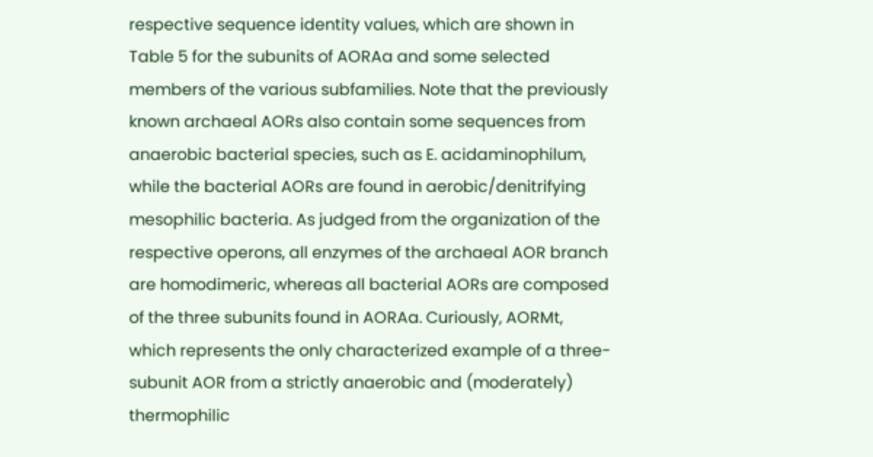respective sequence identity values, which are shown in Table 5 for the subunits of AORAa and some selected members of the various subfamilies. Note that the previously known archaeal AORs also contain some sequences from anaerobic bacterial species, such as E. acidaminophilum, while the bacterial AORs are found in aerobic/denitrifying mesophilic bacteria. As judged from the organization of the respective operons, all enzymes of the archaeal AOR branch are homodimeric, whereas all bacterial AORs are composed of the three subunits found in AORAa. Curiously, AORMt, which represents the only characterized example of a three-subunit AOR from a strictly anaerobic and (moderately) thermophilic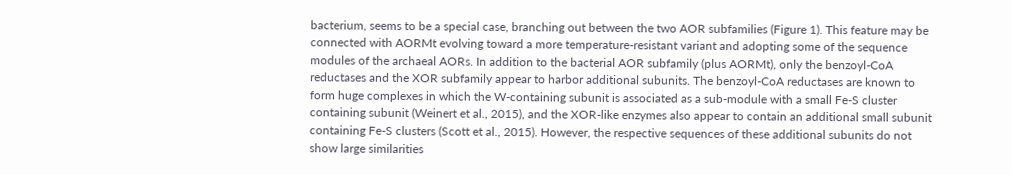bacterium, seems to be a special case, branching out between the two AOR subfamilies (Figure 1). This feature may be connected with AORMt evolving toward a more temperature-resistant variant and adopting some of the sequence modules of the archaeal AORs. In addition to the bacterial AOR subfamily (plus AORMt), only the benzoyl-CoA reductases and the XOR subfamily appear to harbor additional subunits. The benzoyl-CoA reductases are known to form huge complexes in which the W-containing subunit is associated as a sub-module with a small Fe-S cluster containing subunit (Weinert et al., 2015), and the XOR-like enzymes also appear to contain an additional small subunit containing Fe-S clusters (Scott et al., 2015). However, the respective sequences of these additional subunits do not show large similarities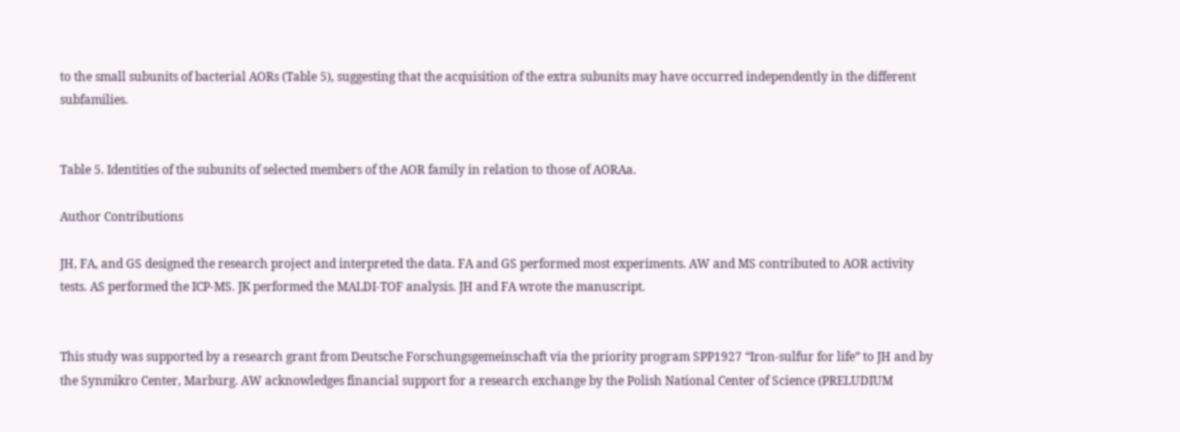to the small subunits of bacterial AORs (Table 5), suggesting that the acquisition of the extra subunits may have occurred independently in the different subfamilies.


Table 5. Identities of the subunits of selected members of the AOR family in relation to those of AORAa.

Author Contributions

JH, FA, and GS designed the research project and interpreted the data. FA and GS performed most experiments. AW and MS contributed to AOR activity tests. AS performed the ICP-MS. JK performed the MALDI-TOF analysis. JH and FA wrote the manuscript.


This study was supported by a research grant from Deutsche Forschungsgemeinschaft via the priority program SPP1927 “Iron-sulfur for life” to JH and by the Synmikro Center, Marburg. AW acknowledges financial support for a research exchange by the Polish National Center of Science (PRELUDIUM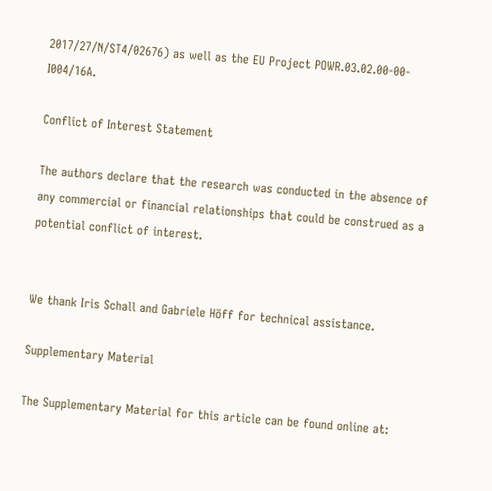2017/27/N/ST4/02676) as well as the EU Project POWR.03.02.00-00-I004/16A.

Conflict of Interest Statement

The authors declare that the research was conducted in the absence of any commercial or financial relationships that could be construed as a potential conflict of interest.


We thank Iris Schall and Gabriele Höff for technical assistance.

Supplementary Material

The Supplementary Material for this article can be found online at: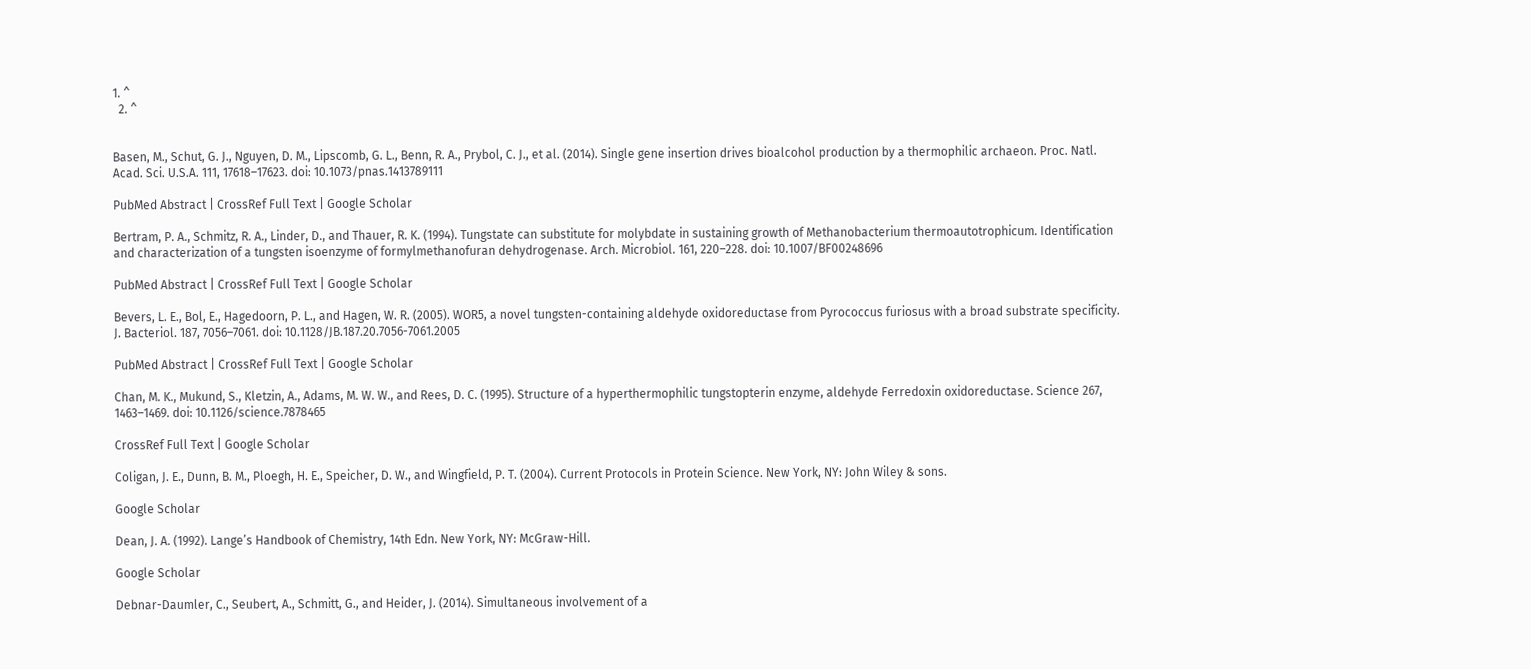1. ^
  2. ^


Basen, M., Schut, G. J., Nguyen, D. M., Lipscomb, G. L., Benn, R. A., Prybol, C. J., et al. (2014). Single gene insertion drives bioalcohol production by a thermophilic archaeon. Proc. Natl. Acad. Sci. U.S.A. 111, 17618–17623. doi: 10.1073/pnas.1413789111

PubMed Abstract | CrossRef Full Text | Google Scholar

Bertram, P. A., Schmitz, R. A., Linder, D., and Thauer, R. K. (1994). Tungstate can substitute for molybdate in sustaining growth of Methanobacterium thermoautotrophicum. Identification and characterization of a tungsten isoenzyme of formylmethanofuran dehydrogenase. Arch. Microbiol. 161, 220–228. doi: 10.1007/BF00248696

PubMed Abstract | CrossRef Full Text | Google Scholar

Bevers, L. E., Bol, E., Hagedoorn, P. L., and Hagen, W. R. (2005). WOR5, a novel tungsten-containing aldehyde oxidoreductase from Pyrococcus furiosus with a broad substrate specificity. J. Bacteriol. 187, 7056–7061. doi: 10.1128/JB.187.20.7056-7061.2005

PubMed Abstract | CrossRef Full Text | Google Scholar

Chan, M. K., Mukund, S., Kletzin, A., Adams, M. W. W., and Rees, D. C. (1995). Structure of a hyperthermophilic tungstopterin enzyme, aldehyde Ferredoxin oxidoreductase. Science 267, 1463–1469. doi: 10.1126/science.7878465

CrossRef Full Text | Google Scholar

Coligan, J. E., Dunn, B. M., Ploegh, H. E., Speicher, D. W., and Wingfield, P. T. (2004). Current Protocols in Protein Science. New York, NY: John Wiley & sons.

Google Scholar

Dean, J. A. (1992). Lange’s Handbook of Chemistry, 14th Edn. New York, NY: McGraw-Hill.

Google Scholar

Debnar-Daumler, C., Seubert, A., Schmitt, G., and Heider, J. (2014). Simultaneous involvement of a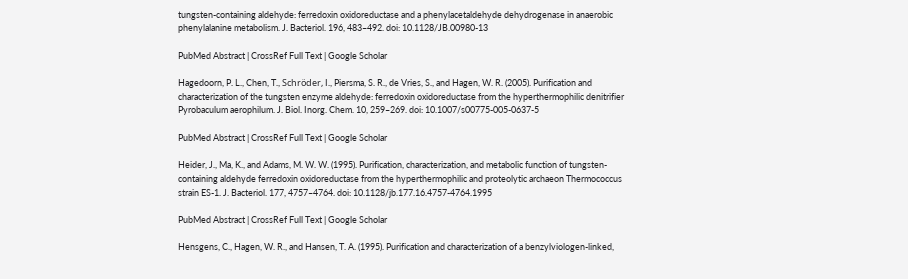tungsten-containing aldehyde: ferredoxin oxidoreductase and a phenylacetaldehyde dehydrogenase in anaerobic phenylalanine metabolism. J. Bacteriol. 196, 483–492. doi: 10.1128/JB.00980-13

PubMed Abstract | CrossRef Full Text | Google Scholar

Hagedoorn, P. L., Chen, T., Schröder, I., Piersma, S. R., de Vries, S., and Hagen, W. R. (2005). Purification and characterization of the tungsten enzyme aldehyde: ferredoxin oxidoreductase from the hyperthermophilic denitrifier Pyrobaculum aerophilum. J. Biol. Inorg. Chem. 10, 259–269. doi: 10.1007/s00775-005-0637-5

PubMed Abstract | CrossRef Full Text | Google Scholar

Heider, J., Ma, K., and Adams, M. W. W. (1995). Purification, characterization, and metabolic function of tungsten-containing aldehyde ferredoxin oxidoreductase from the hyperthermophilic and proteolytic archaeon Thermococcus strain ES-1. J. Bacteriol. 177, 4757–4764. doi: 10.1128/jb.177.16.4757-4764.1995

PubMed Abstract | CrossRef Full Text | Google Scholar

Hensgens, C., Hagen, W. R., and Hansen, T. A. (1995). Purification and characterization of a benzylviologen-linked,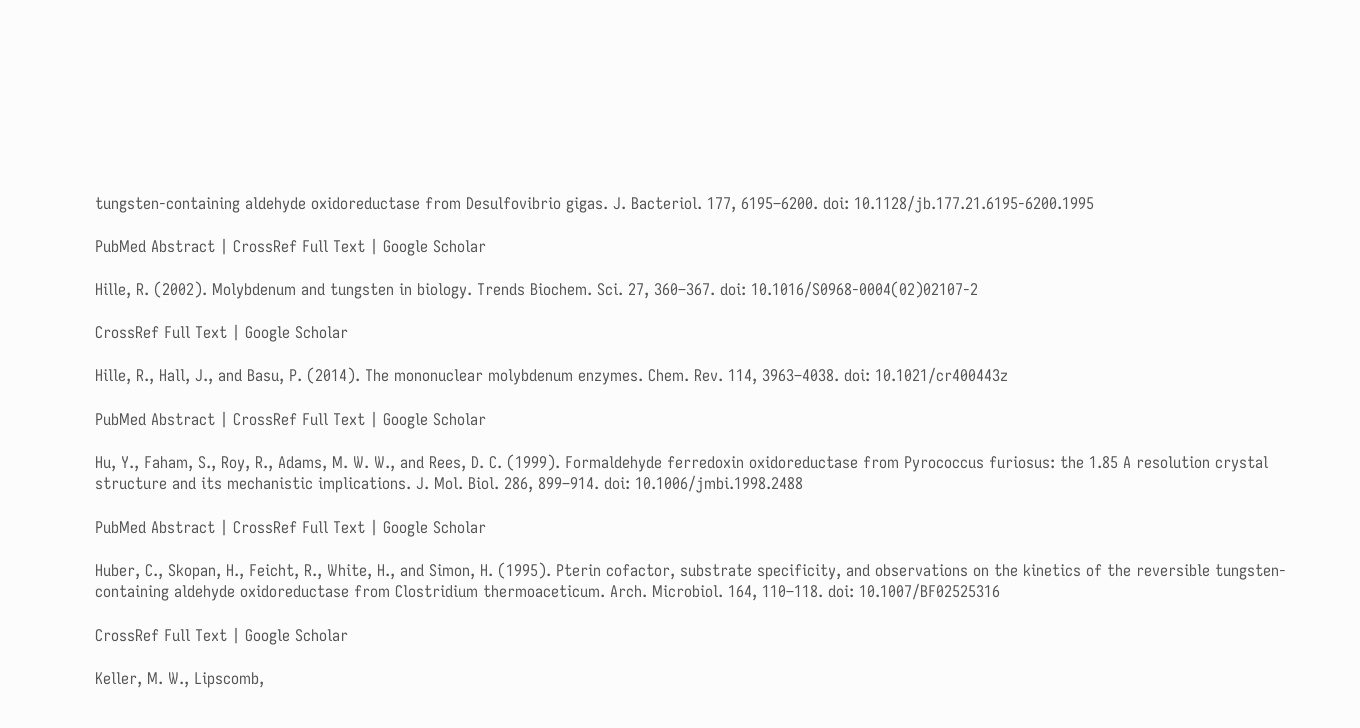tungsten-containing aldehyde oxidoreductase from Desulfovibrio gigas. J. Bacteriol. 177, 6195–6200. doi: 10.1128/jb.177.21.6195-6200.1995

PubMed Abstract | CrossRef Full Text | Google Scholar

Hille, R. (2002). Molybdenum and tungsten in biology. Trends Biochem. Sci. 27, 360–367. doi: 10.1016/S0968-0004(02)02107-2

CrossRef Full Text | Google Scholar

Hille, R., Hall, J., and Basu, P. (2014). The mononuclear molybdenum enzymes. Chem. Rev. 114, 3963–4038. doi: 10.1021/cr400443z

PubMed Abstract | CrossRef Full Text | Google Scholar

Hu, Y., Faham, S., Roy, R., Adams, M. W. W., and Rees, D. C. (1999). Formaldehyde ferredoxin oxidoreductase from Pyrococcus furiosus: the 1.85 A resolution crystal structure and its mechanistic implications. J. Mol. Biol. 286, 899–914. doi: 10.1006/jmbi.1998.2488

PubMed Abstract | CrossRef Full Text | Google Scholar

Huber, C., Skopan, H., Feicht, R., White, H., and Simon, H. (1995). Pterin cofactor, substrate specificity, and observations on the kinetics of the reversible tungsten-containing aldehyde oxidoreductase from Clostridium thermoaceticum. Arch. Microbiol. 164, 110–118. doi: 10.1007/BF02525316

CrossRef Full Text | Google Scholar

Keller, M. W., Lipscomb,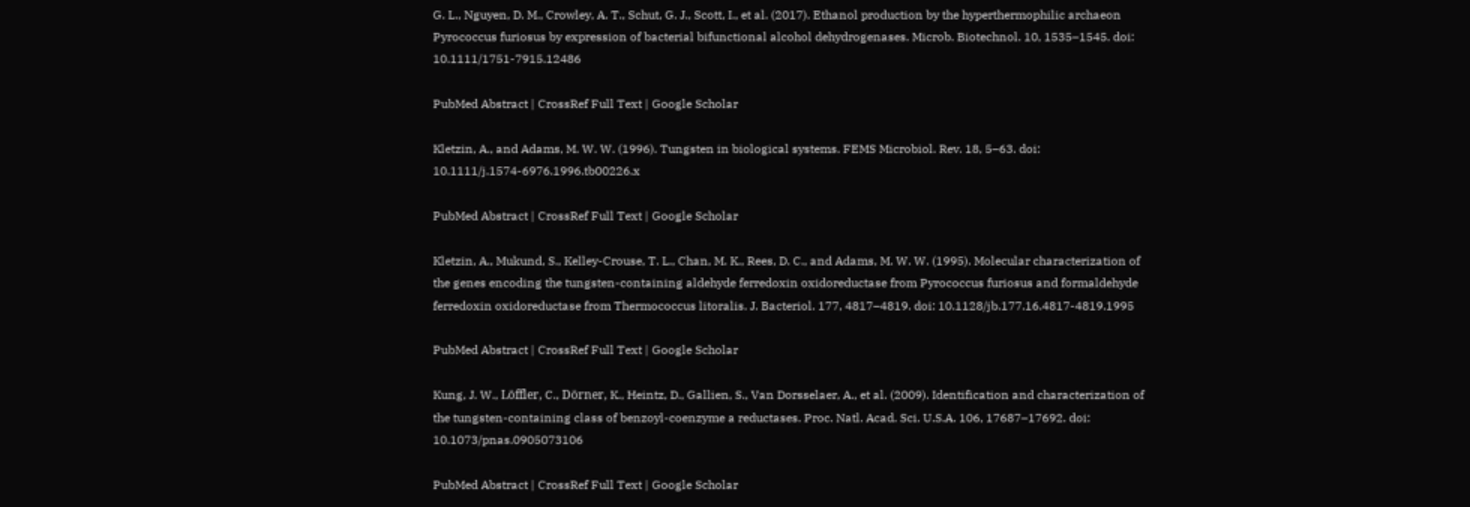G. L., Nguyen, D. M., Crowley, A. T., Schut, G. J., Scott, I., et al. (2017). Ethanol production by the hyperthermophilic archaeon Pyrococcus furiosus by expression of bacterial bifunctional alcohol dehydrogenases. Microb. Biotechnol. 10, 1535–1545. doi: 10.1111/1751-7915.12486

PubMed Abstract | CrossRef Full Text | Google Scholar

Kletzin, A., and Adams, M. W. W. (1996). Tungsten in biological systems. FEMS Microbiol. Rev. 18, 5–63. doi: 10.1111/j.1574-6976.1996.tb00226.x

PubMed Abstract | CrossRef Full Text | Google Scholar

Kletzin, A., Mukund, S., Kelley-Crouse, T. L., Chan, M. K., Rees, D. C., and Adams, M. W. W. (1995). Molecular characterization of the genes encoding the tungsten-containing aldehyde ferredoxin oxidoreductase from Pyrococcus furiosus and formaldehyde ferredoxin oxidoreductase from Thermococcus litoralis. J. Bacteriol. 177, 4817–4819. doi: 10.1128/jb.177.16.4817-4819.1995

PubMed Abstract | CrossRef Full Text | Google Scholar

Kung, J. W., Löffler, C., Dörner, K., Heintz, D., Gallien, S., Van Dorsselaer, A., et al. (2009). Identification and characterization of the tungsten-containing class of benzoyl-coenzyme a reductases. Proc. Natl. Acad. Sci. U.S.A. 106, 17687–17692. doi: 10.1073/pnas.0905073106

PubMed Abstract | CrossRef Full Text | Google Scholar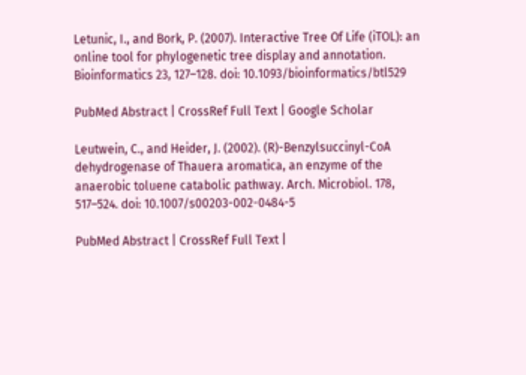Letunic, I., and Bork, P. (2007). Interactive Tree Of Life (iTOL): an online tool for phylogenetic tree display and annotation. Bioinformatics 23, 127–128. doi: 10.1093/bioinformatics/btl529

PubMed Abstract | CrossRef Full Text | Google Scholar

Leutwein, C., and Heider, J. (2002). (R)-Benzylsuccinyl-CoA dehydrogenase of Thauera aromatica, an enzyme of the anaerobic toluene catabolic pathway. Arch. Microbiol. 178, 517–524. doi: 10.1007/s00203-002-0484-5

PubMed Abstract | CrossRef Full Text |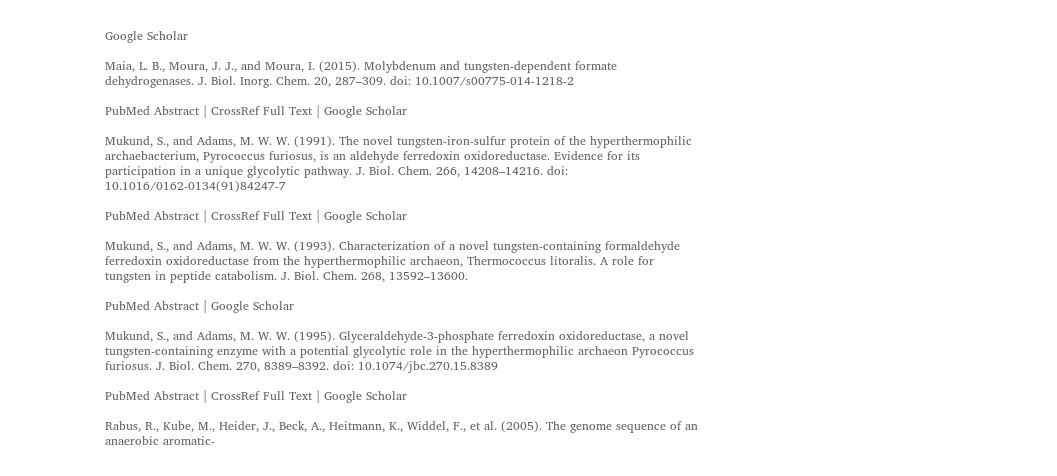Google Scholar

Maia, L. B., Moura, J. J., and Moura, I. (2015). Molybdenum and tungsten-dependent formate dehydrogenases. J. Biol. Inorg. Chem. 20, 287–309. doi: 10.1007/s00775-014-1218-2

PubMed Abstract | CrossRef Full Text | Google Scholar

Mukund, S., and Adams, M. W. W. (1991). The novel tungsten-iron-sulfur protein of the hyperthermophilic archaebacterium, Pyrococcus furiosus, is an aldehyde ferredoxin oxidoreductase. Evidence for its participation in a unique glycolytic pathway. J. Biol. Chem. 266, 14208–14216. doi: 10.1016/0162-0134(91)84247-7

PubMed Abstract | CrossRef Full Text | Google Scholar

Mukund, S., and Adams, M. W. W. (1993). Characterization of a novel tungsten-containing formaldehyde ferredoxin oxidoreductase from the hyperthermophilic archaeon, Thermococcus litoralis. A role for tungsten in peptide catabolism. J. Biol. Chem. 268, 13592–13600.

PubMed Abstract | Google Scholar

Mukund, S., and Adams, M. W. W. (1995). Glyceraldehyde-3-phosphate ferredoxin oxidoreductase, a novel tungsten-containing enzyme with a potential glycolytic role in the hyperthermophilic archaeon Pyrococcus furiosus. J. Biol. Chem. 270, 8389–8392. doi: 10.1074/jbc.270.15.8389

PubMed Abstract | CrossRef Full Text | Google Scholar

Rabus, R., Kube, M., Heider, J., Beck, A., Heitmann, K., Widdel, F., et al. (2005). The genome sequence of an anaerobic aromatic-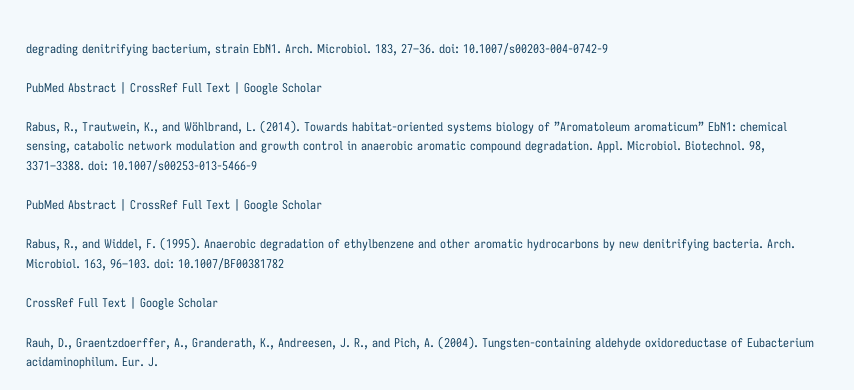degrading denitrifying bacterium, strain EbN1. Arch. Microbiol. 183, 27–36. doi: 10.1007/s00203-004-0742-9

PubMed Abstract | CrossRef Full Text | Google Scholar

Rabus, R., Trautwein, K., and Wöhlbrand, L. (2014). Towards habitat-oriented systems biology of ”Aromatoleum aromaticum” EbN1: chemical sensing, catabolic network modulation and growth control in anaerobic aromatic compound degradation. Appl. Microbiol. Biotechnol. 98, 3371–3388. doi: 10.1007/s00253-013-5466-9

PubMed Abstract | CrossRef Full Text | Google Scholar

Rabus, R., and Widdel, F. (1995). Anaerobic degradation of ethylbenzene and other aromatic hydrocarbons by new denitrifying bacteria. Arch. Microbiol. 163, 96–103. doi: 10.1007/BF00381782

CrossRef Full Text | Google Scholar

Rauh, D., Graentzdoerffer, A., Granderath, K., Andreesen, J. R., and Pich, A. (2004). Tungsten-containing aldehyde oxidoreductase of Eubacterium acidaminophilum. Eur. J.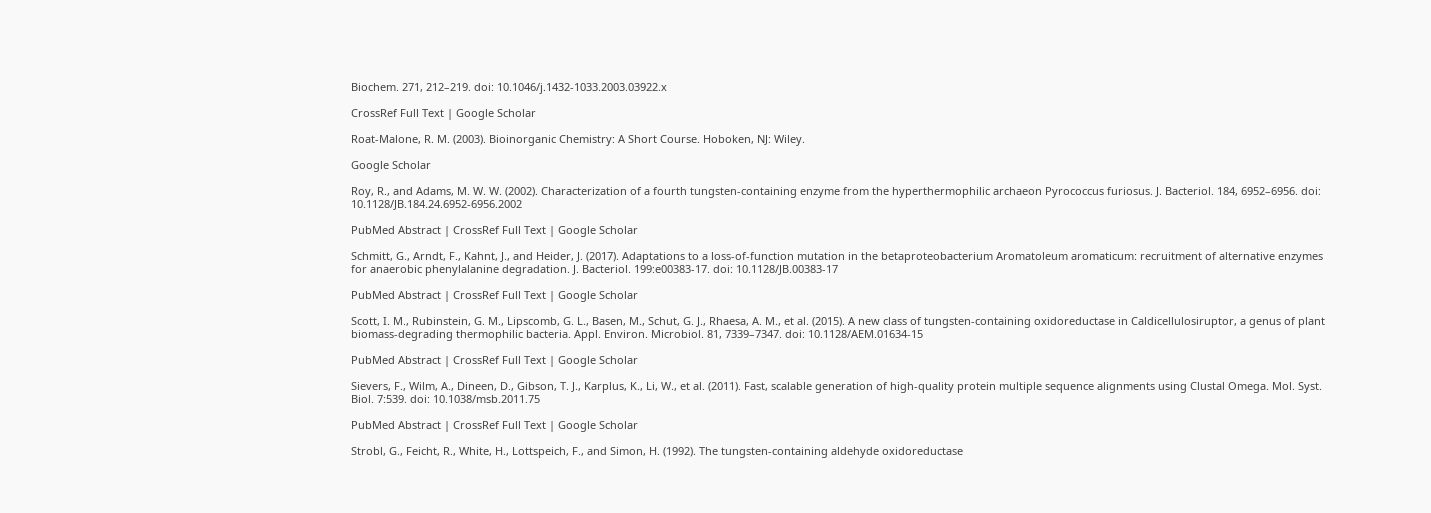Biochem. 271, 212–219. doi: 10.1046/j.1432-1033.2003.03922.x

CrossRef Full Text | Google Scholar

Roat-Malone, R. M. (2003). Bioinorganic Chemistry: A Short Course. Hoboken, NJ: Wiley.

Google Scholar

Roy, R., and Adams, M. W. W. (2002). Characterization of a fourth tungsten-containing enzyme from the hyperthermophilic archaeon Pyrococcus furiosus. J. Bacteriol. 184, 6952–6956. doi: 10.1128/JB.184.24.6952-6956.2002

PubMed Abstract | CrossRef Full Text | Google Scholar

Schmitt, G., Arndt, F., Kahnt, J., and Heider, J. (2017). Adaptations to a loss-of-function mutation in the betaproteobacterium Aromatoleum aromaticum: recruitment of alternative enzymes for anaerobic phenylalanine degradation. J. Bacteriol. 199:e00383-17. doi: 10.1128/JB.00383-17

PubMed Abstract | CrossRef Full Text | Google Scholar

Scott, I. M., Rubinstein, G. M., Lipscomb, G. L., Basen, M., Schut, G. J., Rhaesa, A. M., et al. (2015). A new class of tungsten-containing oxidoreductase in Caldicellulosiruptor, a genus of plant biomass-degrading thermophilic bacteria. Appl. Environ. Microbiol. 81, 7339–7347. doi: 10.1128/AEM.01634-15

PubMed Abstract | CrossRef Full Text | Google Scholar

Sievers, F., Wilm, A., Dineen, D., Gibson, T. J., Karplus, K., Li, W., et al. (2011). Fast, scalable generation of high-quality protein multiple sequence alignments using Clustal Omega. Mol. Syst. Biol. 7:539. doi: 10.1038/msb.2011.75

PubMed Abstract | CrossRef Full Text | Google Scholar

Strobl, G., Feicht, R., White, H., Lottspeich, F., and Simon, H. (1992). The tungsten-containing aldehyde oxidoreductase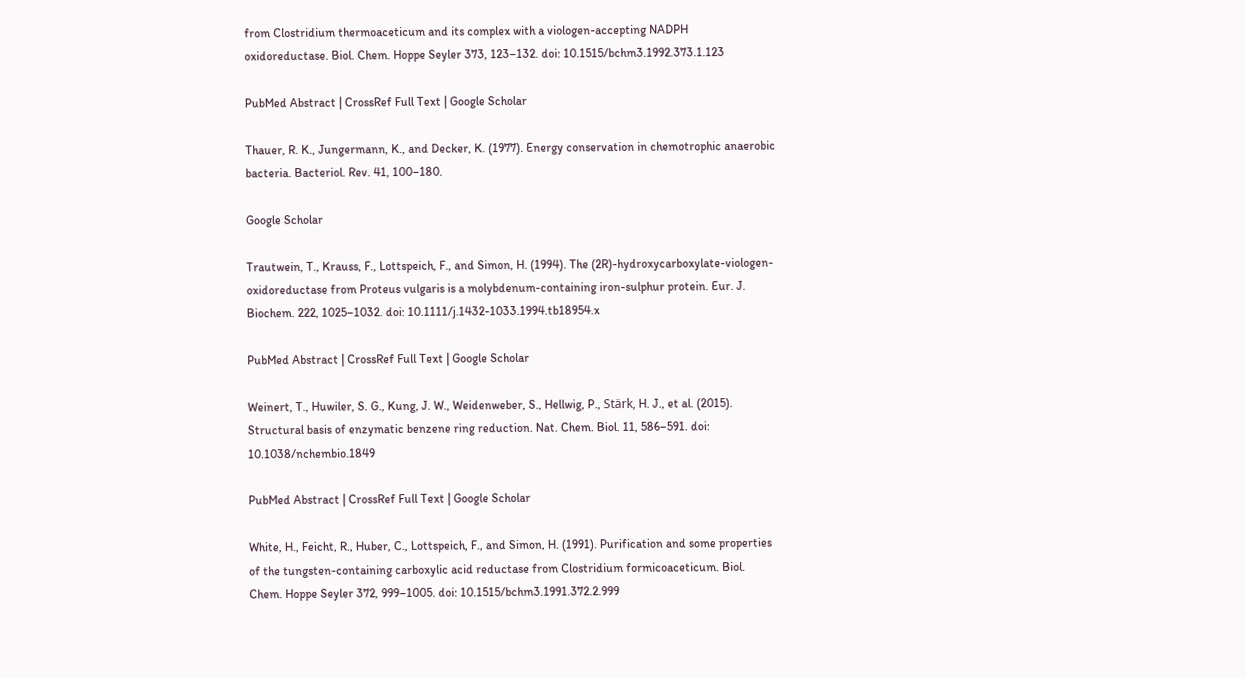from Clostridium thermoaceticum and its complex with a viologen-accepting NADPH oxidoreductase. Biol. Chem. Hoppe Seyler 373, 123–132. doi: 10.1515/bchm3.1992.373.1.123

PubMed Abstract | CrossRef Full Text | Google Scholar

Thauer, R. K., Jungermann, K., and Decker, K. (1977). Energy conservation in chemotrophic anaerobic bacteria. Bacteriol. Rev. 41, 100–180.

Google Scholar

Trautwein, T., Krauss, F., Lottspeich, F., and Simon, H. (1994). The (2R)-hydroxycarboxylate-viologen-oxidoreductase from Proteus vulgaris is a molybdenum-containing iron-sulphur protein. Eur. J. Biochem. 222, 1025–1032. doi: 10.1111/j.1432-1033.1994.tb18954.x

PubMed Abstract | CrossRef Full Text | Google Scholar

Weinert, T., Huwiler, S. G., Kung, J. W., Weidenweber, S., Hellwig, P., Stärk, H. J., et al. (2015). Structural basis of enzymatic benzene ring reduction. Nat. Chem. Biol. 11, 586–591. doi: 10.1038/nchembio.1849

PubMed Abstract | CrossRef Full Text | Google Scholar

White, H., Feicht, R., Huber, C., Lottspeich, F., and Simon, H. (1991). Purification and some properties of the tungsten-containing carboxylic acid reductase from Clostridium formicoaceticum. Biol. Chem. Hoppe Seyler 372, 999–1005. doi: 10.1515/bchm3.1991.372.2.999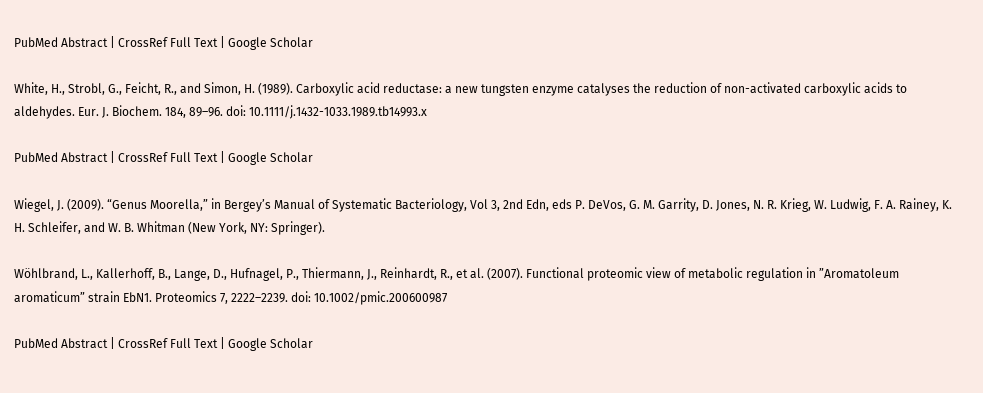PubMed Abstract | CrossRef Full Text | Google Scholar

White, H., Strobl, G., Feicht, R., and Simon, H. (1989). Carboxylic acid reductase: a new tungsten enzyme catalyses the reduction of non-activated carboxylic acids to aldehydes. Eur. J. Biochem. 184, 89–96. doi: 10.1111/j.1432-1033.1989.tb14993.x

PubMed Abstract | CrossRef Full Text | Google Scholar

Wiegel, J. (2009). “Genus Moorella,” in Bergey’s Manual of Systematic Bacteriology, Vol 3, 2nd Edn, eds P. DeVos, G. M. Garrity, D. Jones, N. R. Krieg, W. Ludwig, F. A. Rainey, K. H. Schleifer, and W. B. Whitman (New York, NY: Springer).

Wöhlbrand, L., Kallerhoff, B., Lange, D., Hufnagel, P., Thiermann, J., Reinhardt, R., et al. (2007). Functional proteomic view of metabolic regulation in ”Aromatoleum aromaticum” strain EbN1. Proteomics 7, 2222–2239. doi: 10.1002/pmic.200600987

PubMed Abstract | CrossRef Full Text | Google Scholar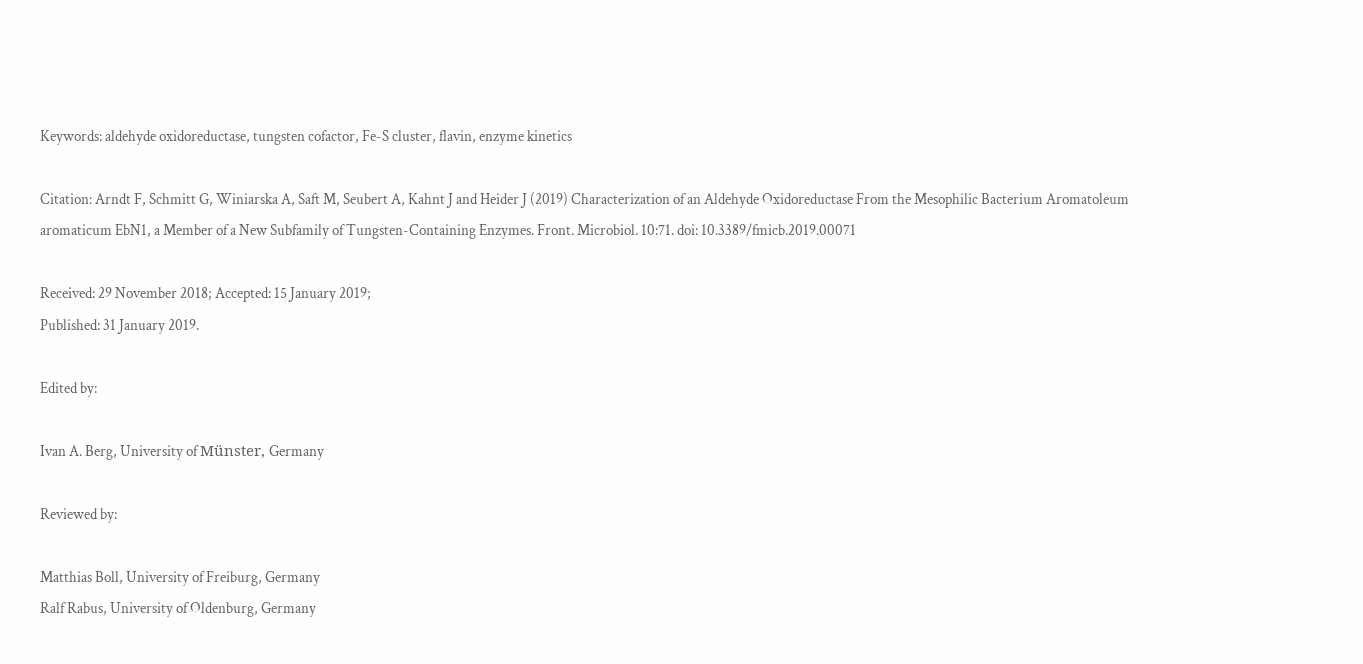Keywords: aldehyde oxidoreductase, tungsten cofactor, Fe-S cluster, flavin, enzyme kinetics

Citation: Arndt F, Schmitt G, Winiarska A, Saft M, Seubert A, Kahnt J and Heider J (2019) Characterization of an Aldehyde Oxidoreductase From the Mesophilic Bacterium Aromatoleum aromaticum EbN1, a Member of a New Subfamily of Tungsten-Containing Enzymes. Front. Microbiol. 10:71. doi: 10.3389/fmicb.2019.00071

Received: 29 November 2018; Accepted: 15 January 2019;
Published: 31 January 2019.

Edited by:

Ivan A. Berg, University of Münster, Germany

Reviewed by:

Matthias Boll, University of Freiburg, Germany
Ralf Rabus, University of Oldenburg, Germany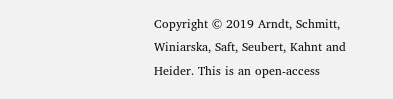Copyright © 2019 Arndt, Schmitt, Winiarska, Saft, Seubert, Kahnt and Heider. This is an open-access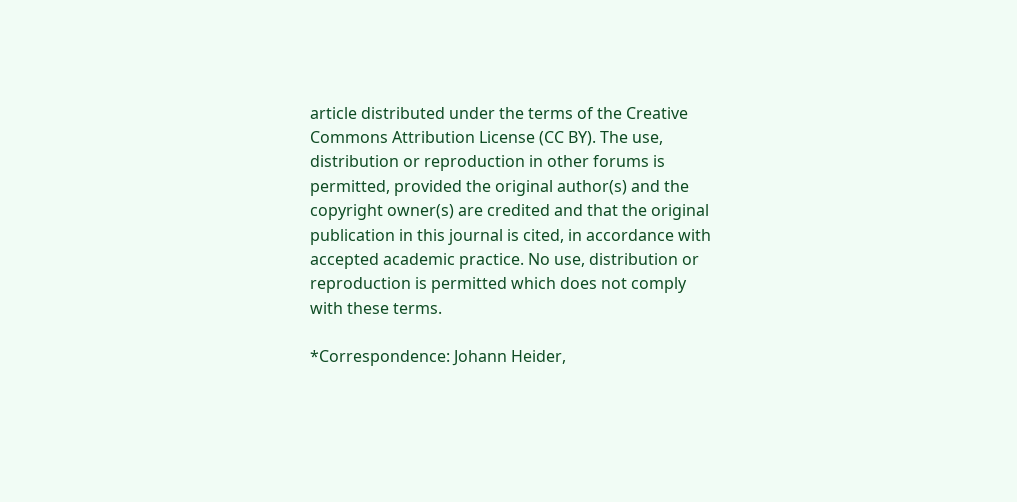article distributed under the terms of the Creative Commons Attribution License (CC BY). The use, distribution or reproduction in other forums is permitted, provided the original author(s) and the copyright owner(s) are credited and that the original publication in this journal is cited, in accordance with accepted academic practice. No use, distribution or reproduction is permitted which does not comply with these terms.

*Correspondence: Johann Heider,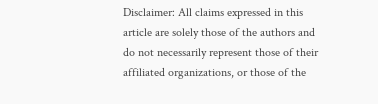Disclaimer: All claims expressed in this article are solely those of the authors and do not necessarily represent those of their affiliated organizations, or those of the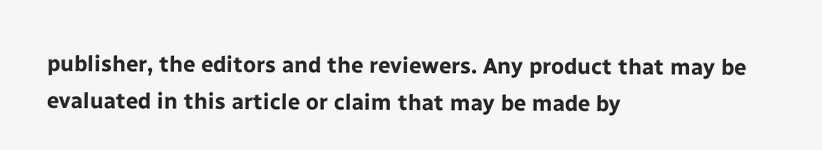publisher, the editors and the reviewers. Any product that may be evaluated in this article or claim that may be made by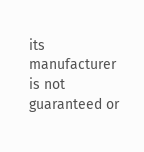its manufacturer is not guaranteed or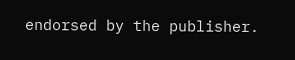endorsed by the publisher.